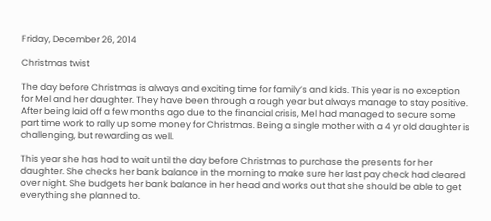Friday, December 26, 2014

Christmas twist

The day before Christmas is always and exciting time for family’s and kids. This year is no exception for Mel and her daughter. They have been through a rough year but always manage to stay positive. After being laid off a few months ago due to the financial crisis, Mel had managed to secure some part time work to rally up some money for Christmas. Being a single mother with a 4 yr old daughter is challenging, but rewarding as well.

This year she has had to wait until the day before Christmas to purchase the presents for her daughter. She checks her bank balance in the morning to make sure her last pay check had cleared over night. She budgets her bank balance in her head and works out that she should be able to get everything she planned to.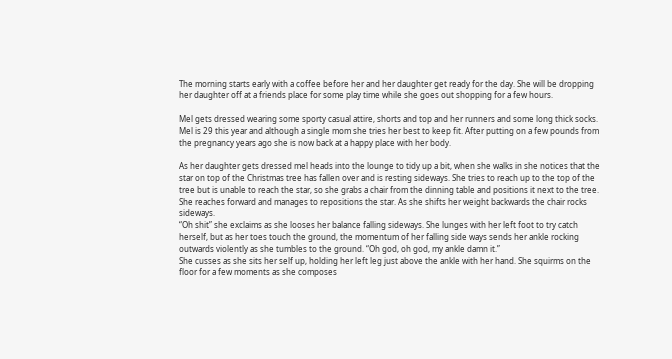The morning starts early with a coffee before her and her daughter get ready for the day. She will be dropping her daughter off at a friends place for some play time while she goes out shopping for a few hours.

Mel gets dressed wearing some sporty casual attire, shorts and top and her runners and some long thick socks. Mel is 29 this year and although a single mom she tries her best to keep fit. After putting on a few pounds from the pregnancy years ago she is now back at a happy place with her body.

As her daughter gets dressed mel heads into the lounge to tidy up a bit, when she walks in she notices that the star on top of the Christmas tree has fallen over and is resting sideways. She tries to reach up to the top of the tree but is unable to reach the star, so she grabs a chair from the dinning table and positions it next to the tree. She reaches forward and manages to repositions the star. As she shifts her weight backwards the chair rocks sideways.
“Oh shit” she exclaims as she looses her balance falling sideways. She lunges with her left foot to try catch herself, but as her toes touch the ground, the momentum of her falling side ways sends her ankle rocking outwards violently as she tumbles to the ground. “Oh god, oh god, my ankle damn it.”
She cusses as she sits her self up, holding her left leg just above the ankle with her hand. She squirms on the floor for a few moments as she composes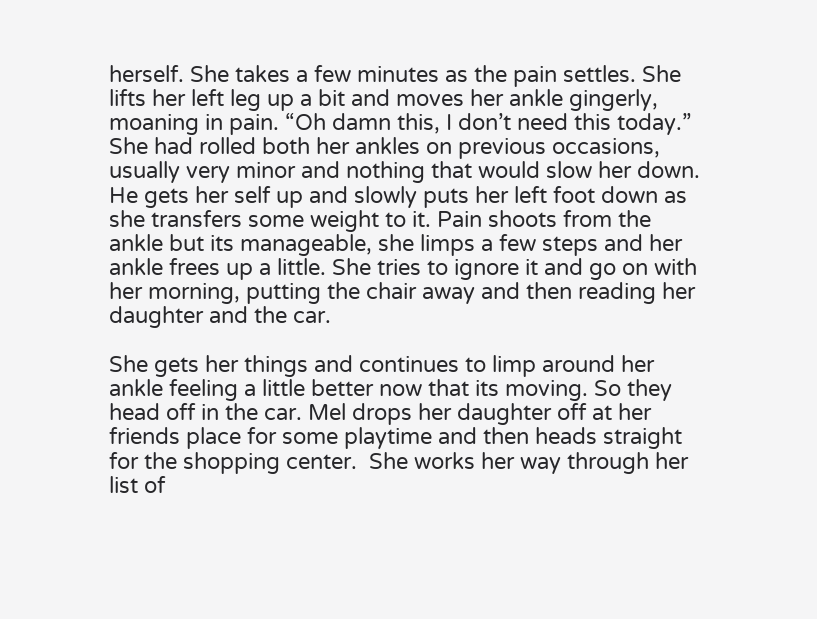herself. She takes a few minutes as the pain settles. She lifts her left leg up a bit and moves her ankle gingerly, moaning in pain. “Oh damn this, I don’t need this today.” She had rolled both her ankles on previous occasions, usually very minor and nothing that would slow her down. He gets her self up and slowly puts her left foot down as she transfers some weight to it. Pain shoots from the ankle but its manageable, she limps a few steps and her ankle frees up a little. She tries to ignore it and go on with her morning, putting the chair away and then reading her daughter and the car.

She gets her things and continues to limp around her ankle feeling a little better now that its moving. So they head off in the car. Mel drops her daughter off at her friends place for some playtime and then heads straight for the shopping center.  She works her way through her list of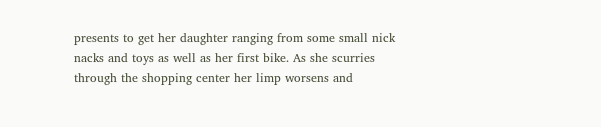presents to get her daughter ranging from some small nick nacks and toys as well as her first bike. As she scurries through the shopping center her limp worsens and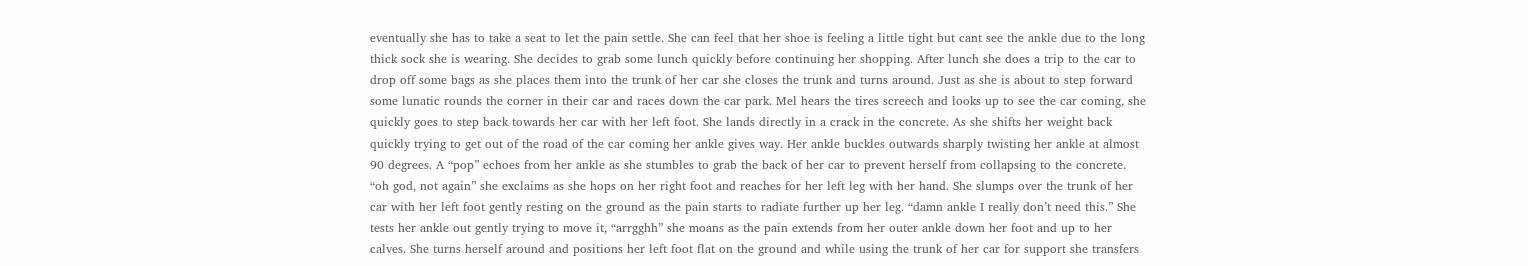eventually she has to take a seat to let the pain settle. She can feel that her shoe is feeling a little tight but cant see the ankle due to the long thick sock she is wearing. She decides to grab some lunch quickly before continuing her shopping. After lunch she does a trip to the car to drop off some bags as she places them into the trunk of her car she closes the trunk and turns around. Just as she is about to step forward some lunatic rounds the corner in their car and races down the car park. Mel hears the tires screech and looks up to see the car coming, she quickly goes to step back towards her car with her left foot. She lands directly in a crack in the concrete. As she shifts her weight back quickly trying to get out of the road of the car coming her ankle gives way. Her ankle buckles outwards sharply twisting her ankle at almost 90 degrees. A “pop” echoes from her ankle as she stumbles to grab the back of her car to prevent herself from collapsing to the concrete. “oh god, not again” she exclaims as she hops on her right foot and reaches for her left leg with her hand. She slumps over the trunk of her car with her left foot gently resting on the ground as the pain starts to radiate further up her leg. “damn ankle I really don’t need this.” She tests her ankle out gently trying to move it, “arrgghh” she moans as the pain extends from her outer ankle down her foot and up to her calves. She turns herself around and positions her left foot flat on the ground and while using the trunk of her car for support she transfers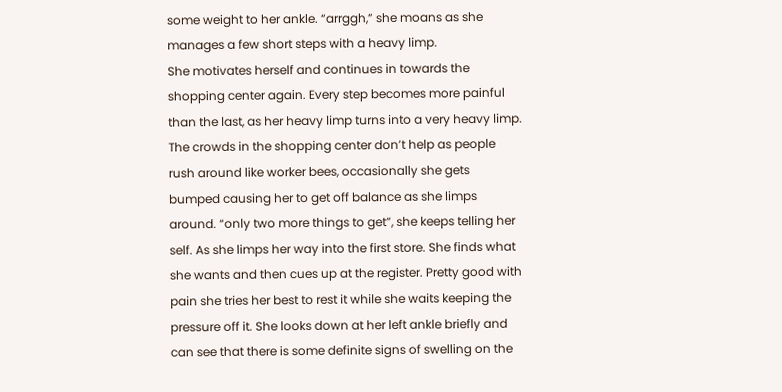some weight to her ankle. “arrggh,” she moans as she manages a few short steps with a heavy limp.
She motivates herself and continues in towards the shopping center again. Every step becomes more painful than the last, as her heavy limp turns into a very heavy limp. The crowds in the shopping center don’t help as people rush around like worker bees, occasionally she gets bumped causing her to get off balance as she limps around. “only two more things to get”, she keeps telling her self. As she limps her way into the first store. She finds what she wants and then cues up at the register. Pretty good with pain she tries her best to rest it while she waits keeping the pressure off it. She looks down at her left ankle briefly and can see that there is some definite signs of swelling on the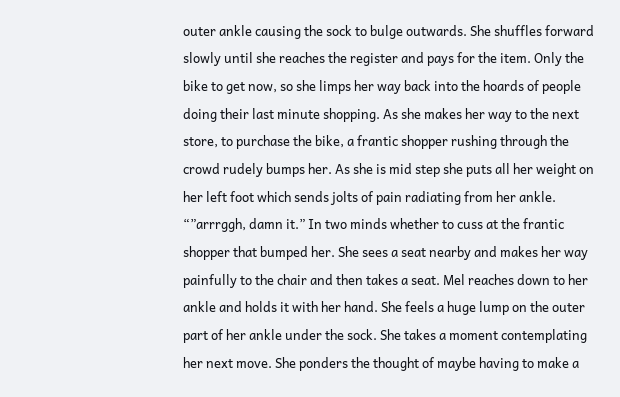outer ankle causing the sock to bulge outwards. She shuffles forward slowly until she reaches the register and pays for the item. Only the bike to get now, so she limps her way back into the hoards of people doing their last minute shopping. As she makes her way to the next store, to purchase the bike, a frantic shopper rushing through the crowd rudely bumps her. As she is mid step she puts all her weight on her left foot which sends jolts of pain radiating from her ankle. “”arrrggh, damn it.” In two minds whether to cuss at the frantic shopper that bumped her. She sees a seat nearby and makes her way painfully to the chair and then takes a seat. Mel reaches down to her ankle and holds it with her hand. She feels a huge lump on the outer part of her ankle under the sock. She takes a moment contemplating her next move. She ponders the thought of maybe having to make a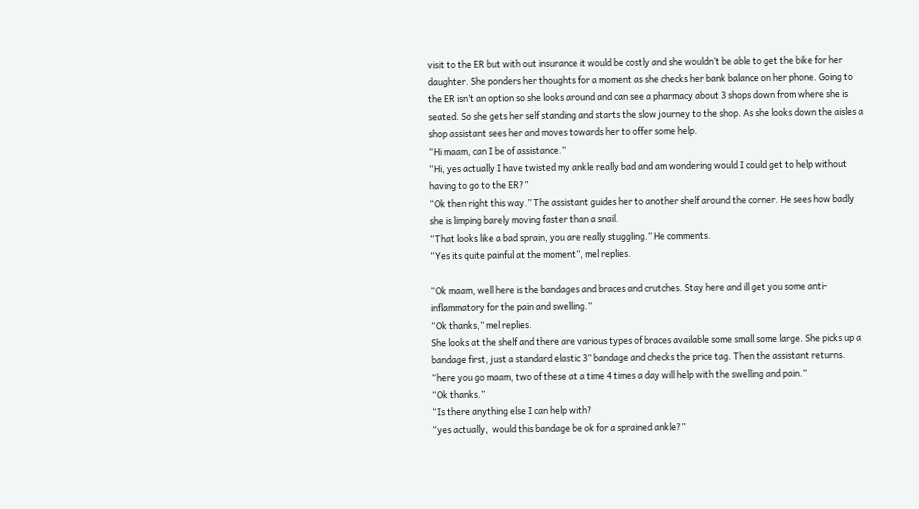visit to the ER but with out insurance it would be costly and she wouldn’t be able to get the bike for her daughter. She ponders her thoughts for a moment as she checks her bank balance on her phone. Going to the ER isn’t an option so she looks around and can see a pharmacy about 3 shops down from where she is seated. So she gets her self standing and starts the slow journey to the shop. As she looks down the aisles a shop assistant sees her and moves towards her to offer some help.
“Hi maam, can I be of assistance.”
“Hi, yes actually I have twisted my ankle really bad and am wondering would I could get to help without having to go to the ER?”
“Ok then right this way.” The assistant guides her to another shelf around the corner. He sees how badly she is limping barely moving faster than a snail.
“That looks like a bad sprain, you are really stuggling.” He comments.
“Yes its quite painful at the moment”, mel replies.

“Ok maam, well here is the bandages and braces and crutches. Stay here and ill get you some anti-inflammatory for the pain and swelling.”
“Ok thanks,” mel replies.
She looks at the shelf and there are various types of braces available some small some large. She picks up a bandage first, just a standard elastic 3” bandage and checks the price tag. Then the assistant returns.
“here you go maam, two of these at a time 4 times a day will help with the swelling and pain.”
“Ok thanks.”
“Is there anything else I can help with?
“yes actually,  would this bandage be ok for a sprained ankle?”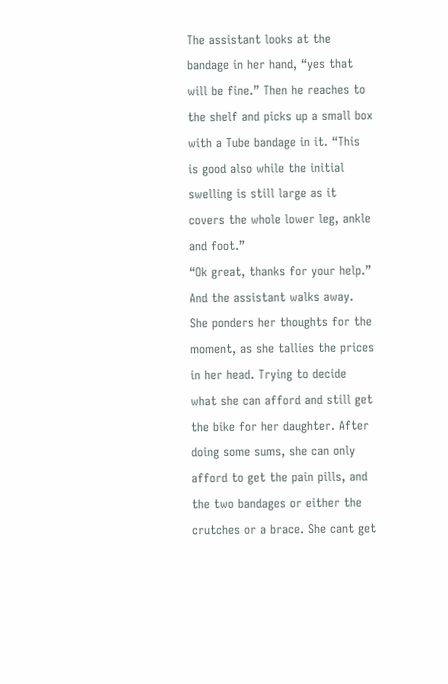The assistant looks at the bandage in her hand, “yes that will be fine.” Then he reaches to the shelf and picks up a small box with a Tube bandage in it. “This is good also while the initial swelling is still large as it covers the whole lower leg, ankle and foot.”
“Ok great, thanks for your help.”
And the assistant walks away. She ponders her thoughts for the moment, as she tallies the prices in her head. Trying to decide what she can afford and still get the bike for her daughter. After doing some sums, she can only afford to get the pain pills, and the two bandages or either the crutches or a brace. She cant get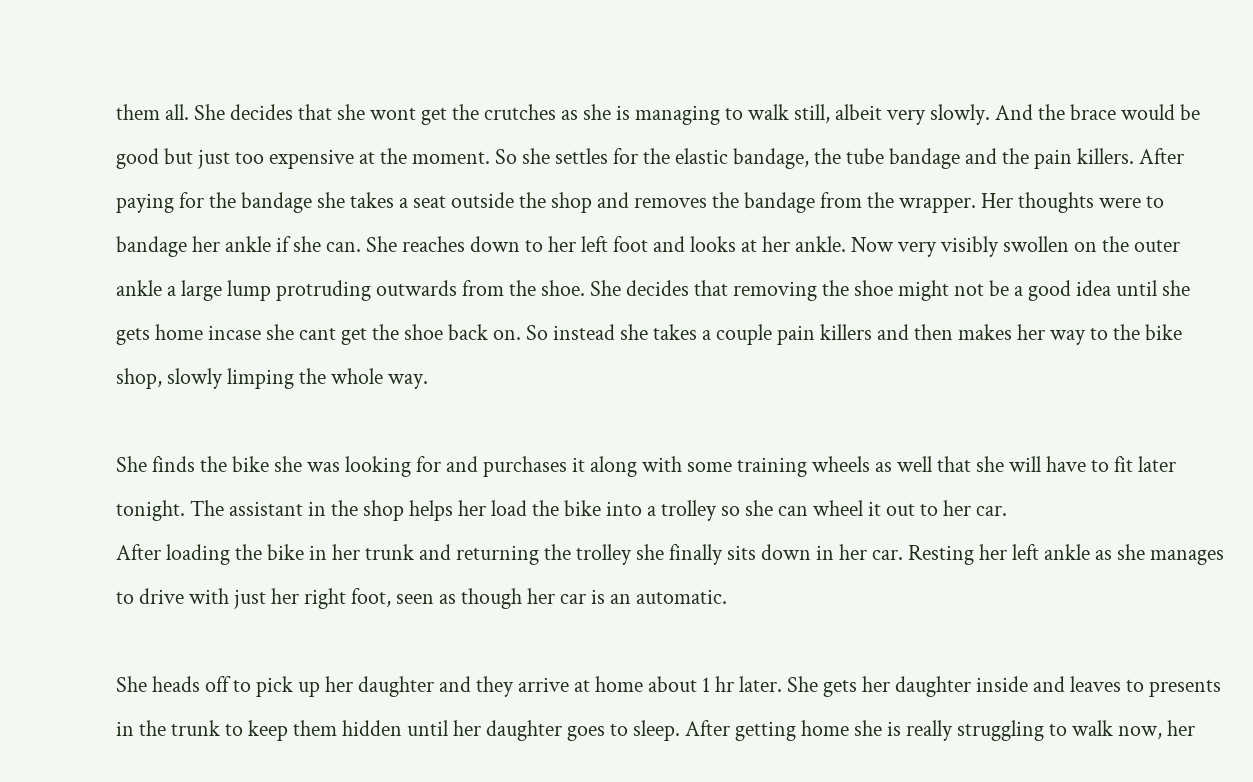them all. She decides that she wont get the crutches as she is managing to walk still, albeit very slowly. And the brace would be good but just too expensive at the moment. So she settles for the elastic bandage, the tube bandage and the pain killers. After paying for the bandage she takes a seat outside the shop and removes the bandage from the wrapper. Her thoughts were to bandage her ankle if she can. She reaches down to her left foot and looks at her ankle. Now very visibly swollen on the outer ankle a large lump protruding outwards from the shoe. She decides that removing the shoe might not be a good idea until she gets home incase she cant get the shoe back on. So instead she takes a couple pain killers and then makes her way to the bike shop, slowly limping the whole way.

She finds the bike she was looking for and purchases it along with some training wheels as well that she will have to fit later tonight. The assistant in the shop helps her load the bike into a trolley so she can wheel it out to her car.
After loading the bike in her trunk and returning the trolley she finally sits down in her car. Resting her left ankle as she manages to drive with just her right foot, seen as though her car is an automatic.

She heads off to pick up her daughter and they arrive at home about 1 hr later. She gets her daughter inside and leaves to presents in the trunk to keep them hidden until her daughter goes to sleep. After getting home she is really struggling to walk now, her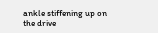ankle stiffening up on the drive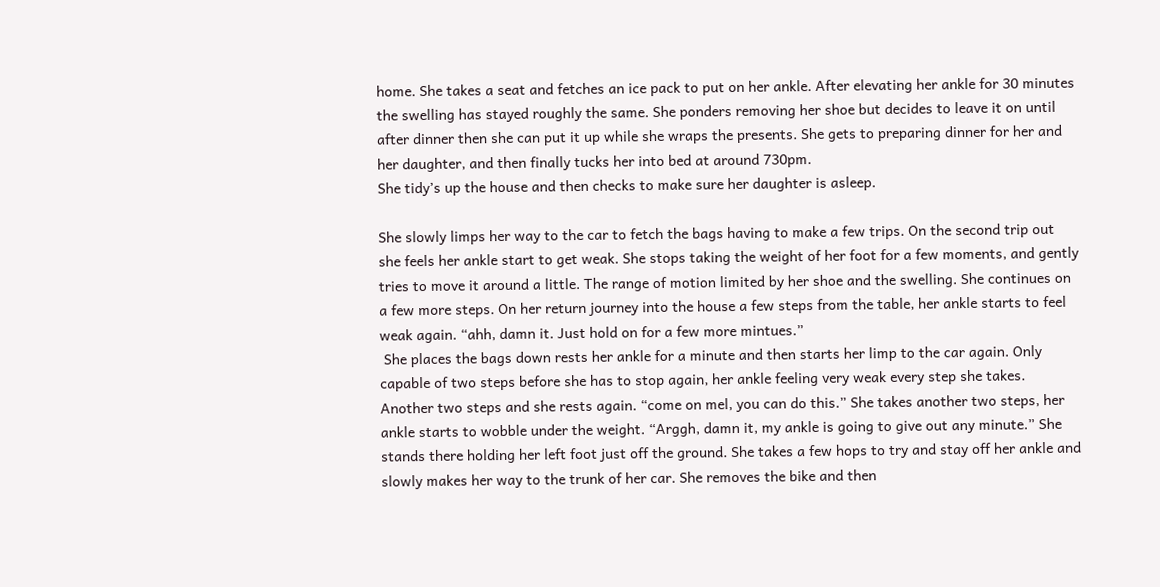home. She takes a seat and fetches an ice pack to put on her ankle. After elevating her ankle for 30 minutes the swelling has stayed roughly the same. She ponders removing her shoe but decides to leave it on until after dinner then she can put it up while she wraps the presents. She gets to preparing dinner for her and her daughter, and then finally tucks her into bed at around 730pm.
She tidy’s up the house and then checks to make sure her daughter is asleep.

She slowly limps her way to the car to fetch the bags having to make a few trips. On the second trip out she feels her ankle start to get weak. She stops taking the weight of her foot for a few moments, and gently tries to move it around a little. The range of motion limited by her shoe and the swelling. She continues on a few more steps. On her return journey into the house a few steps from the table, her ankle starts to feel weak again. “ahh, damn it. Just hold on for a few more mintues.”
 She places the bags down rests her ankle for a minute and then starts her limp to the car again. Only capable of two steps before she has to stop again, her ankle feeling very weak every step she takes. Another two steps and she rests again. “come on mel, you can do this.” She takes another two steps, her ankle starts to wobble under the weight. “Arggh, damn it, my ankle is going to give out any minute.” She stands there holding her left foot just off the ground. She takes a few hops to try and stay off her ankle and slowly makes her way to the trunk of her car. She removes the bike and then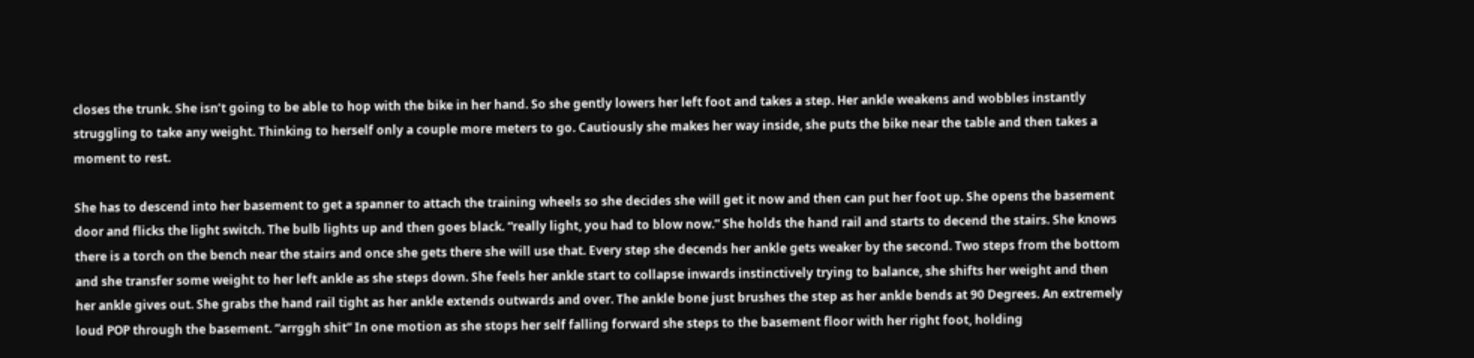closes the trunk. She isn’t going to be able to hop with the bike in her hand. So she gently lowers her left foot and takes a step. Her ankle weakens and wobbles instantly struggling to take any weight. Thinking to herself only a couple more meters to go. Cautiously she makes her way inside, she puts the bike near the table and then takes a moment to rest.

She has to descend into her basement to get a spanner to attach the training wheels so she decides she will get it now and then can put her foot up. She opens the basement door and flicks the light switch. The bulb lights up and then goes black. “really light, you had to blow now.” She holds the hand rail and starts to decend the stairs. She knows there is a torch on the bench near the stairs and once she gets there she will use that. Every step she decends her ankle gets weaker by the second. Two steps from the bottom and she transfer some weight to her left ankle as she steps down. She feels her ankle start to collapse inwards instinctively trying to balance, she shifts her weight and then her ankle gives out. She grabs the hand rail tight as her ankle extends outwards and over. The ankle bone just brushes the step as her ankle bends at 90 Degrees. An extremely loud POP through the basement. “arrggh shit” In one motion as she stops her self falling forward she steps to the basement floor with her right foot, holding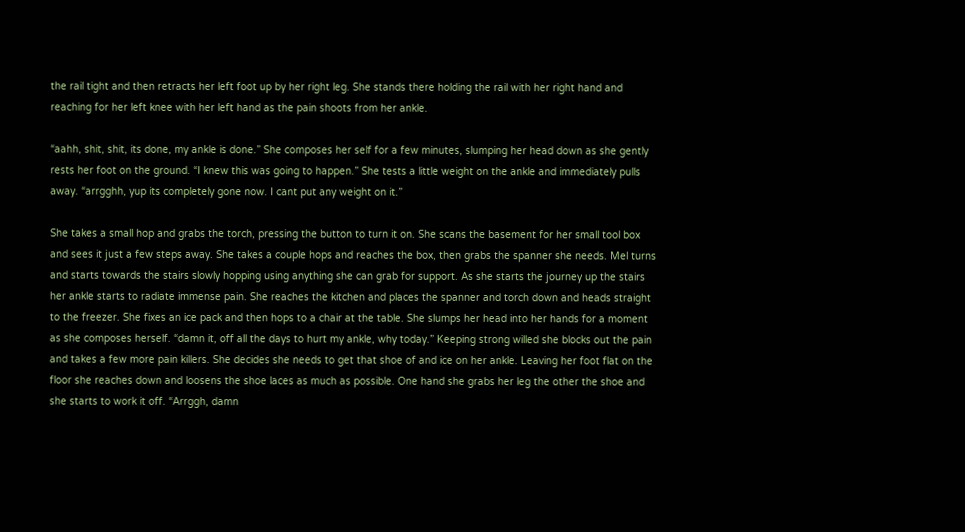the rail tight and then retracts her left foot up by her right leg. She stands there holding the rail with her right hand and reaching for her left knee with her left hand as the pain shoots from her ankle.

“aahh, shit, shit, its done, my ankle is done.” She composes her self for a few minutes, slumping her head down as she gently rests her foot on the ground. “I knew this was going to happen.” She tests a little weight on the ankle and immediately pulls away. “arrgghh, yup its completely gone now. I cant put any weight on it.”

She takes a small hop and grabs the torch, pressing the button to turn it on. She scans the basement for her small tool box and sees it just a few steps away. She takes a couple hops and reaches the box, then grabs the spanner she needs. Mel turns and starts towards the stairs slowly hopping using anything she can grab for support. As she starts the journey up the stairs her ankle starts to radiate immense pain. She reaches the kitchen and places the spanner and torch down and heads straight to the freezer. She fixes an ice pack and then hops to a chair at the table. She slumps her head into her hands for a moment as she composes herself. “damn it, off all the days to hurt my ankle, why today.” Keeping strong willed she blocks out the pain and takes a few more pain killers. She decides she needs to get that shoe of and ice on her ankle. Leaving her foot flat on the floor she reaches down and loosens the shoe laces as much as possible. One hand she grabs her leg the other the shoe and she starts to work it off. “Arrggh, damn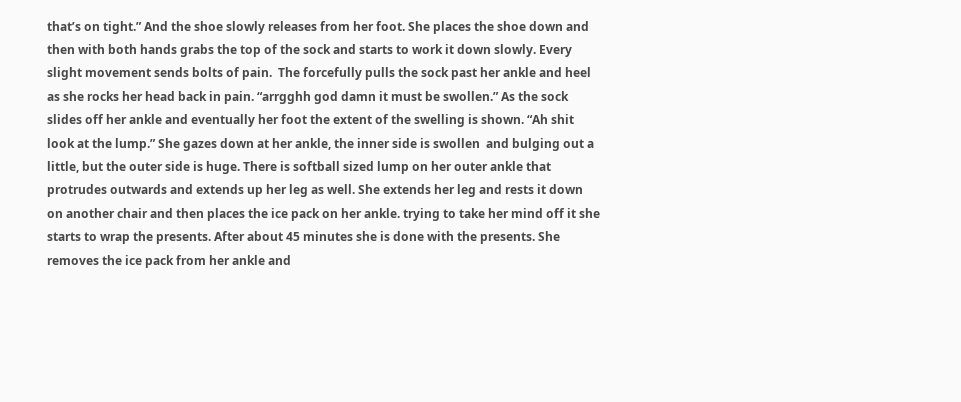that’s on tight.” And the shoe slowly releases from her foot. She places the shoe down and then with both hands grabs the top of the sock and starts to work it down slowly. Every slight movement sends bolts of pain.  The forcefully pulls the sock past her ankle and heel as she rocks her head back in pain. “arrgghh god damn it must be swollen.” As the sock slides off her ankle and eventually her foot the extent of the swelling is shown. “Ah shit look at the lump.” She gazes down at her ankle, the inner side is swollen  and bulging out a little, but the outer side is huge. There is softball sized lump on her outer ankle that protrudes outwards and extends up her leg as well. She extends her leg and rests it down on another chair and then places the ice pack on her ankle. trying to take her mind off it she starts to wrap the presents. After about 45 minutes she is done with the presents. She removes the ice pack from her ankle and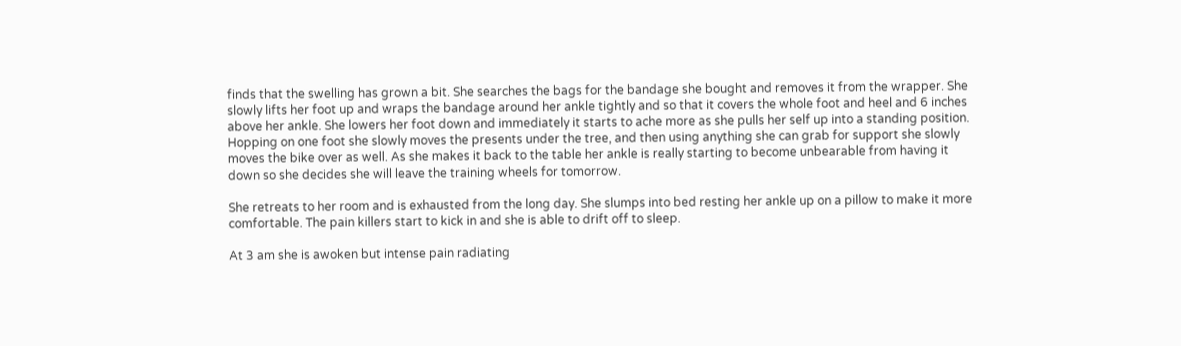finds that the swelling has grown a bit. She searches the bags for the bandage she bought and removes it from the wrapper. She slowly lifts her foot up and wraps the bandage around her ankle tightly and so that it covers the whole foot and heel and 6 inches above her ankle. She lowers her foot down and immediately it starts to ache more as she pulls her self up into a standing position. Hopping on one foot she slowly moves the presents under the tree, and then using anything she can grab for support she slowly moves the bike over as well. As she makes it back to the table her ankle is really starting to become unbearable from having it down so she decides she will leave the training wheels for tomorrow.

She retreats to her room and is exhausted from the long day. She slumps into bed resting her ankle up on a pillow to make it more comfortable. The pain killers start to kick in and she is able to drift off to sleep.

At 3 am she is awoken but intense pain radiating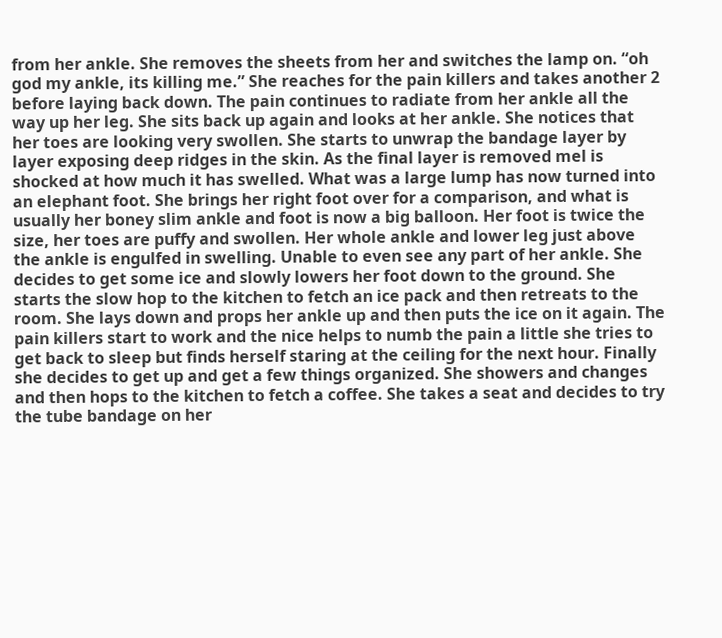from her ankle. She removes the sheets from her and switches the lamp on. “oh god my ankle, its killing me.” She reaches for the pain killers and takes another 2 before laying back down. The pain continues to radiate from her ankle all the way up her leg. She sits back up again and looks at her ankle. She notices that her toes are looking very swollen. She starts to unwrap the bandage layer by layer exposing deep ridges in the skin. As the final layer is removed mel is shocked at how much it has swelled. What was a large lump has now turned into an elephant foot. She brings her right foot over for a comparison, and what is usually her boney slim ankle and foot is now a big balloon. Her foot is twice the size, her toes are puffy and swollen. Her whole ankle and lower leg just above the ankle is engulfed in swelling. Unable to even see any part of her ankle. She decides to get some ice and slowly lowers her foot down to the ground. She starts the slow hop to the kitchen to fetch an ice pack and then retreats to the room. She lays down and props her ankle up and then puts the ice on it again. The pain killers start to work and the nice helps to numb the pain a little she tries to get back to sleep but finds herself staring at the ceiling for the next hour. Finally she decides to get up and get a few things organized. She showers and changes and then hops to the kitchen to fetch a coffee. She takes a seat and decides to try the tube bandage on her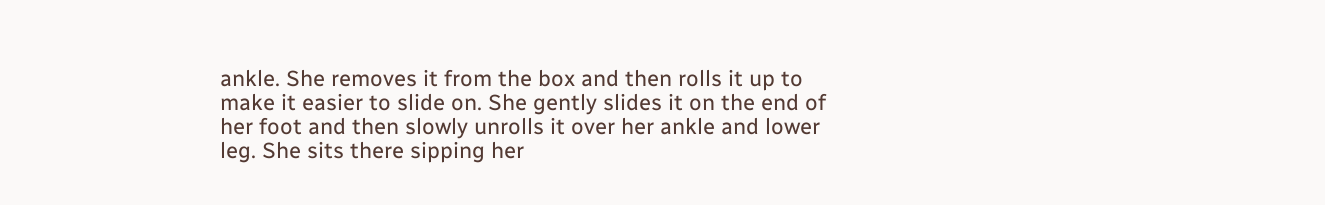ankle. She removes it from the box and then rolls it up to make it easier to slide on. She gently slides it on the end of her foot and then slowly unrolls it over her ankle and lower leg. She sits there sipping her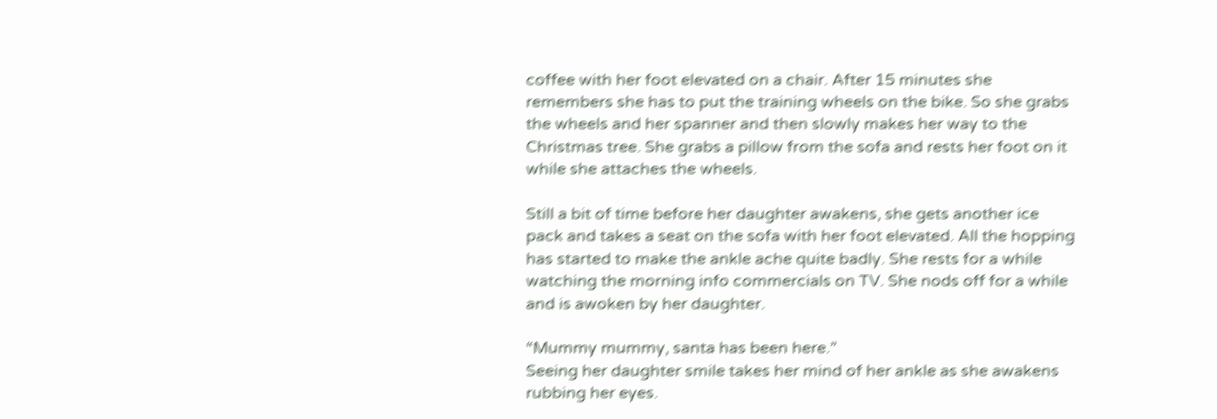coffee with her foot elevated on a chair. After 15 minutes she remembers she has to put the training wheels on the bike. So she grabs the wheels and her spanner and then slowly makes her way to the Christmas tree. She grabs a pillow from the sofa and rests her foot on it while she attaches the wheels.

Still a bit of time before her daughter awakens, she gets another ice pack and takes a seat on the sofa with her foot elevated. All the hopping has started to make the ankle ache quite badly. She rests for a while watching the morning info commercials on TV. She nods off for a while and is awoken by her daughter.

“Mummy mummy, santa has been here.”
Seeing her daughter smile takes her mind of her ankle as she awakens rubbing her eyes.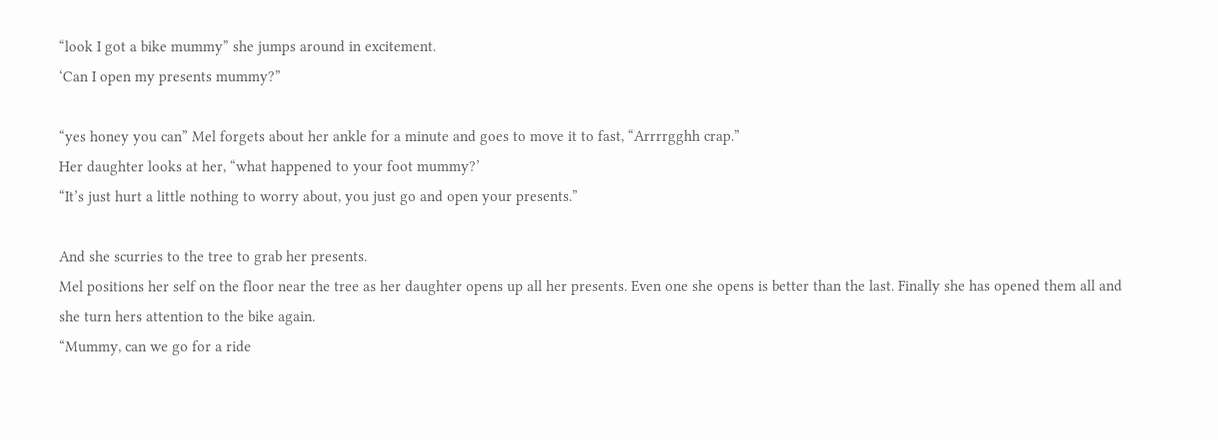“look I got a bike mummy” she jumps around in excitement.
‘Can I open my presents mummy?”

“yes honey you can” Mel forgets about her ankle for a minute and goes to move it to fast, “Arrrrgghh crap.”
Her daughter looks at her, “what happened to your foot mummy?’
“It’s just hurt a little nothing to worry about, you just go and open your presents.”

And she scurries to the tree to grab her presents.
Mel positions her self on the floor near the tree as her daughter opens up all her presents. Even one she opens is better than the last. Finally she has opened them all and she turn hers attention to the bike again.
“Mummy, can we go for a ride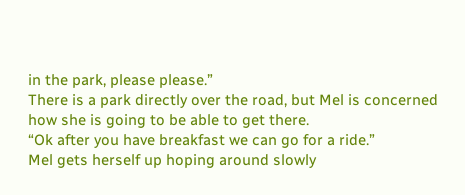in the park, please please.”
There is a park directly over the road, but Mel is concerned how she is going to be able to get there.
“Ok after you have breakfast we can go for a ride.”
Mel gets herself up hoping around slowly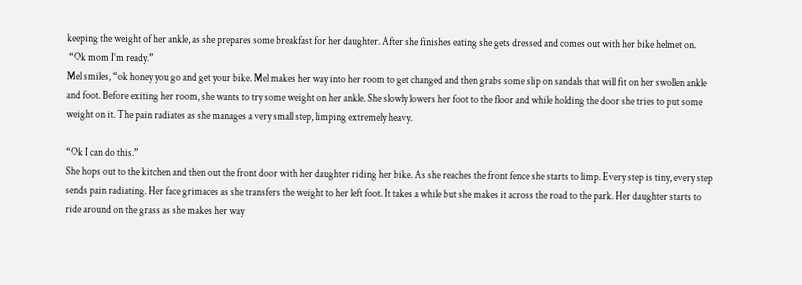keeping the weight of her ankle, as she prepares some breakfast for her daughter. After she finishes eating she gets dressed and comes out with her bike helmet on.
 “Ok mom I’m ready.”
Mel smiles, “ok honey you go and get your bike. Mel makes her way into her room to get changed and then grabs some slip on sandals that will fit on her swollen ankle and foot. Before exiting her room, she wants to try some weight on her ankle. She slowly lowers her foot to the floor and while holding the door she tries to put some weight on it. The pain radiates as she manages a very small step, limping extremely heavy.

“Ok I can do this.”
She hops out to the kitchen and then out the front door with her daughter riding her bike. As she reaches the front fence she starts to limp. Every step is tiny, every step sends pain radiating. Her face grimaces as she transfers the weight to her left foot. It takes a while but she makes it across the road to the park. Her daughter starts to ride around on the grass as she makes her way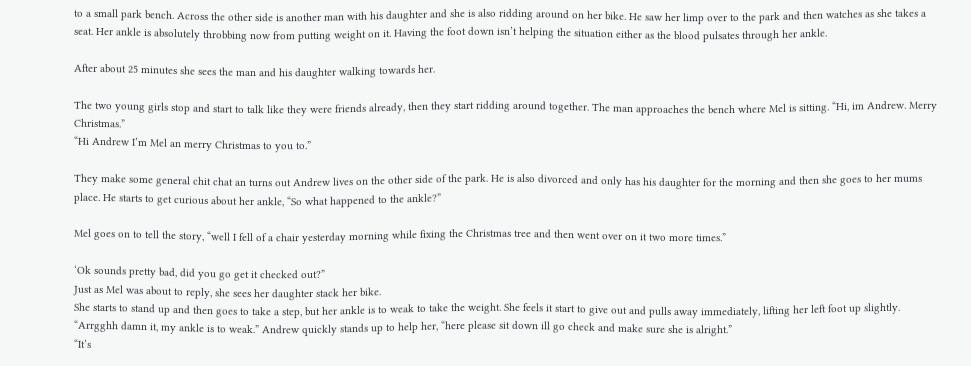to a small park bench. Across the other side is another man with his daughter and she is also ridding around on her bike. He saw her limp over to the park and then watches as she takes a seat. Her ankle is absolutely throbbing now from putting weight on it. Having the foot down isn’t helping the situation either as the blood pulsates through her ankle.

After about 25 minutes she sees the man and his daughter walking towards her.

The two young girls stop and start to talk like they were friends already, then they start ridding around together. The man approaches the bench where Mel is sitting. “Hi, im Andrew. Merry Christmas.”
“Hi Andrew I’m Mel an merry Christmas to you to.”

They make some general chit chat an turns out Andrew lives on the other side of the park. He is also divorced and only has his daughter for the morning and then she goes to her mums place. He starts to get curious about her ankle, “So what happened to the ankle?”

Mel goes on to tell the story, “well I fell of a chair yesterday morning while fixing the Christmas tree and then went over on it two more times.”

‘Ok sounds pretty bad, did you go get it checked out?”
Just as Mel was about to reply, she sees her daughter stack her bike.
She starts to stand up and then goes to take a step, but her ankle is to weak to take the weight. She feels it start to give out and pulls away immediately, lifting her left foot up slightly. “Arrgghh damn it, my ankle is to weak.” Andrew quickly stands up to help her, “here please sit down ill go check and make sure she is alright.”
“It’s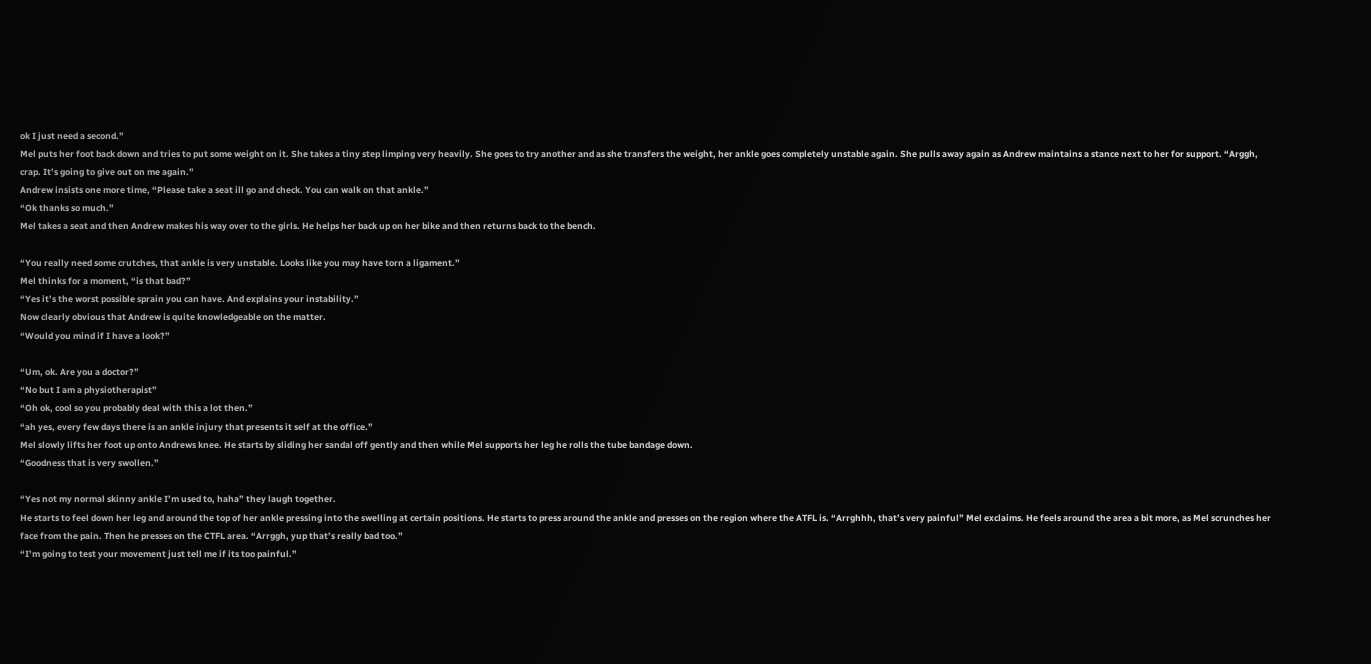ok I just need a second.”
Mel puts her foot back down and tries to put some weight on it. She takes a tiny step limping very heavily. She goes to try another and as she transfers the weight, her ankle goes completely unstable again. She pulls away again as Andrew maintains a stance next to her for support. “Arggh, crap. It’s going to give out on me again.”
Andrew insists one more time, “Please take a seat ill go and check. You can walk on that ankle.”
“Ok thanks so much.”
Mel takes a seat and then Andrew makes his way over to the girls. He helps her back up on her bike and then returns back to the bench.

“You really need some crutches, that ankle is very unstable. Looks like you may have torn a ligament.”
Mel thinks for a moment, “is that bad?”
“Yes it’s the worst possible sprain you can have. And explains your instability.”
Now clearly obvious that Andrew is quite knowledgeable on the matter.
“Would you mind if I have a look?”

“Um, ok. Are you a doctor?”
“No but I am a physiotherapist”
“Oh ok, cool so you probably deal with this a lot then.”
“ah yes, every few days there is an ankle injury that presents it self at the office.”
Mel slowly lifts her foot up onto Andrews knee. He starts by sliding her sandal off gently and then while Mel supports her leg he rolls the tube bandage down.
“Goodness that is very swollen.”

“Yes not my normal skinny ankle I’m used to, haha” they laugh together.
He starts to feel down her leg and around the top of her ankle pressing into the swelling at certain positions. He starts to press around the ankle and presses on the region where the ATFL is. “Arrghhh, that’s very painful” Mel exclaims. He feels around the area a bit more, as Mel scrunches her face from the pain. Then he presses on the CTFL area. “Arrggh, yup that’s really bad too.”
“I’m going to test your movement just tell me if its too painful.”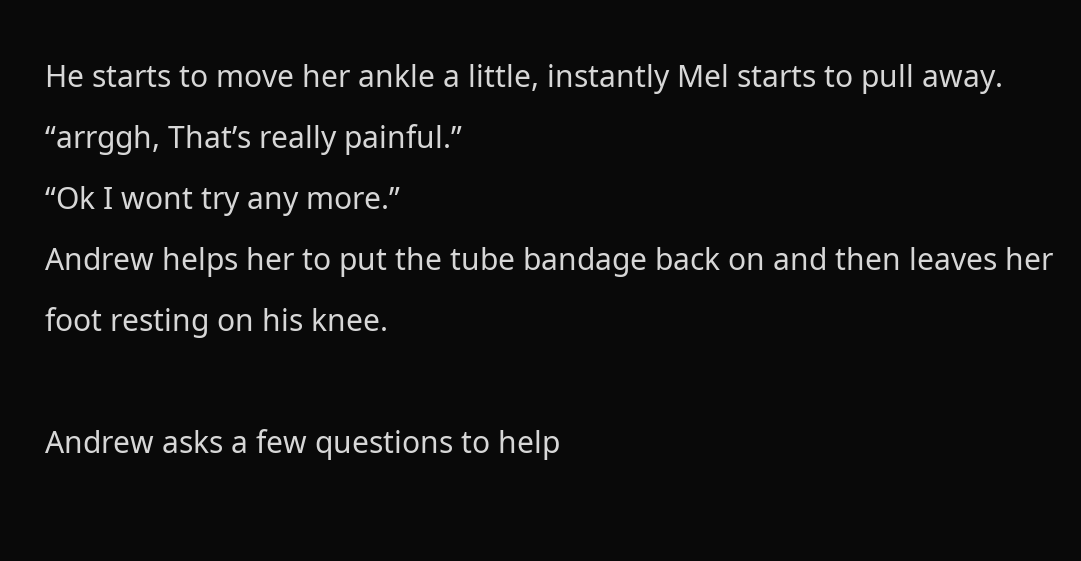He starts to move her ankle a little, instantly Mel starts to pull away. “arrggh, That’s really painful.”
“Ok I wont try any more.”
Andrew helps her to put the tube bandage back on and then leaves her foot resting on his knee.

Andrew asks a few questions to help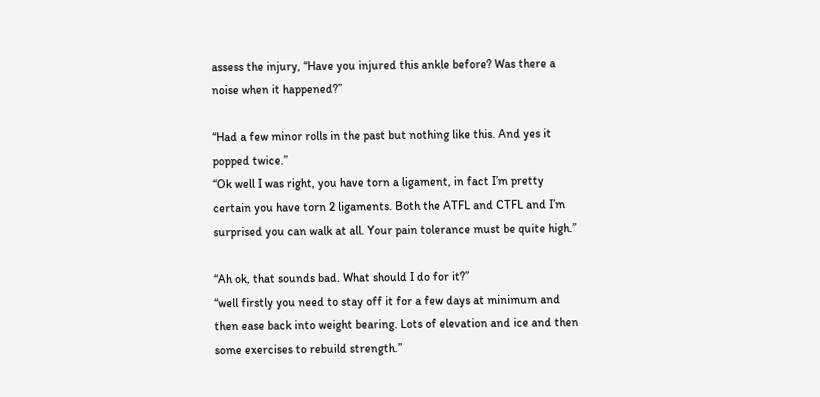assess the injury, “Have you injured this ankle before? Was there a noise when it happened?”

“Had a few minor rolls in the past but nothing like this. And yes it popped twice.”
“Ok well I was right, you have torn a ligament, in fact I’m pretty certain you have torn 2 ligaments. Both the ATFL and CTFL and I’m surprised you can walk at all. Your pain tolerance must be quite high.”

“Ah ok, that sounds bad. What should I do for it?”
“well firstly you need to stay off it for a few days at minimum and then ease back into weight bearing. Lots of elevation and ice and then some exercises to rebuild strength.”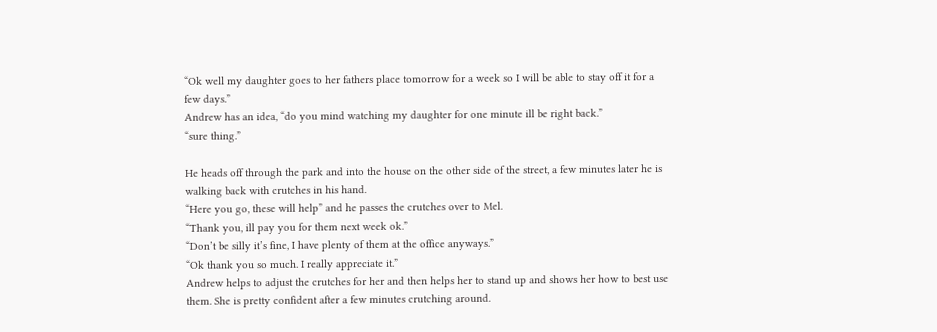“Ok well my daughter goes to her fathers place tomorrow for a week so I will be able to stay off it for a few days.”
Andrew has an idea, “do you mind watching my daughter for one minute ill be right back.”
“sure thing.”

He heads off through the park and into the house on the other side of the street, a few minutes later he is walking back with crutches in his hand.
“Here you go, these will help” and he passes the crutches over to Mel.
“Thank you, ill pay you for them next week ok.”
“Don’t be silly it’s fine, I have plenty of them at the office anyways.”
“Ok thank you so much. I really appreciate it.”
Andrew helps to adjust the crutches for her and then helps her to stand up and shows her how to best use them. She is pretty confident after a few minutes crutching around.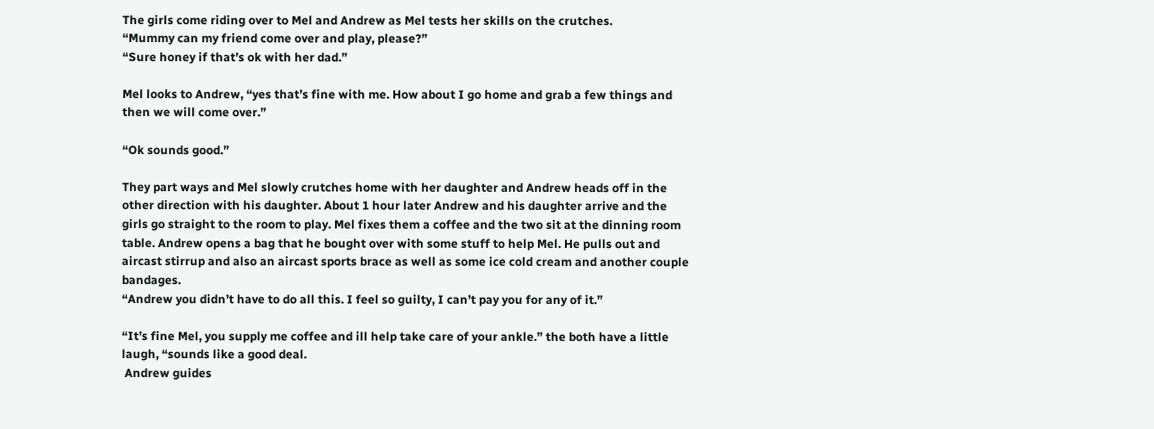The girls come riding over to Mel and Andrew as Mel tests her skills on the crutches.
“Mummy can my friend come over and play, please?”
“Sure honey if that’s ok with her dad.”

Mel looks to Andrew, “yes that’s fine with me. How about I go home and grab a few things and then we will come over.”

“Ok sounds good.”

They part ways and Mel slowly crutches home with her daughter and Andrew heads off in the other direction with his daughter. About 1 hour later Andrew and his daughter arrive and the girls go straight to the room to play. Mel fixes them a coffee and the two sit at the dinning room table. Andrew opens a bag that he bought over with some stuff to help Mel. He pulls out and aircast stirrup and also an aircast sports brace as well as some ice cold cream and another couple bandages.
“Andrew you didn’t have to do all this. I feel so guilty, I can’t pay you for any of it.”

“It’s fine Mel, you supply me coffee and ill help take care of your ankle.” the both have a little laugh, “sounds like a good deal.
 Andrew guides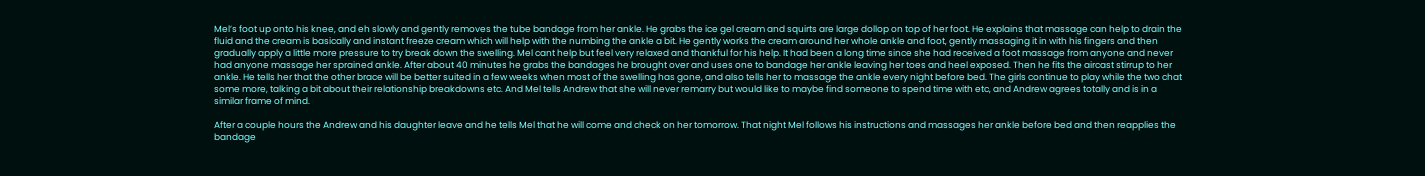Mel’s foot up onto his knee, and eh slowly and gently removes the tube bandage from her ankle. He grabs the ice gel cream and squirts are large dollop on top of her foot. He explains that massage can help to drain the fluid and the cream is basically and instant freeze cream which will help with the numbing the ankle a bit. He gently works the cream around her whole ankle and foot, gently massaging it in with his fingers and then gradually apply a little more pressure to try break down the swelling. Mel cant help but feel very relaxed and thankful for his help. It had been a long time since she had received a foot massage from anyone and never had anyone massage her sprained ankle. After about 40 minutes he grabs the bandages he brought over and uses one to bandage her ankle leaving her toes and heel exposed. Then he fits the aircast stirrup to her ankle. He tells her that the other brace will be better suited in a few weeks when most of the swelling has gone, and also tells her to massage the ankle every night before bed. The girls continue to play while the two chat some more, talking a bit about their relationship breakdowns etc. And Mel tells Andrew that she will never remarry but would like to maybe find someone to spend time with etc, and Andrew agrees totally and is in a similar frame of mind.

After a couple hours the Andrew and his daughter leave and he tells Mel that he will come and check on her tomorrow. That night Mel follows his instructions and massages her ankle before bed and then reapplies the bandage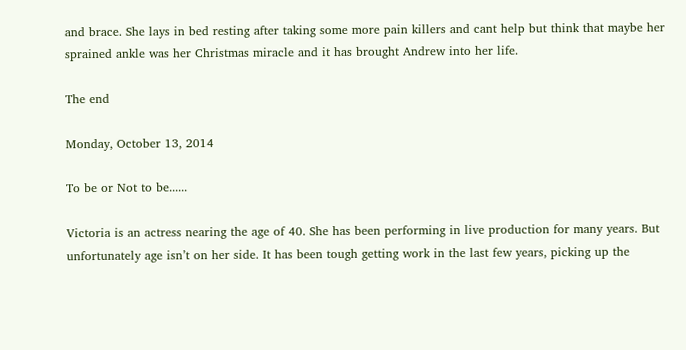and brace. She lays in bed resting after taking some more pain killers and cant help but think that maybe her sprained ankle was her Christmas miracle and it has brought Andrew into her life.

The end

Monday, October 13, 2014

To be or Not to be......

Victoria is an actress nearing the age of 40. She has been performing in live production for many years. But unfortunately age isn’t on her side. It has been tough getting work in the last few years, picking up the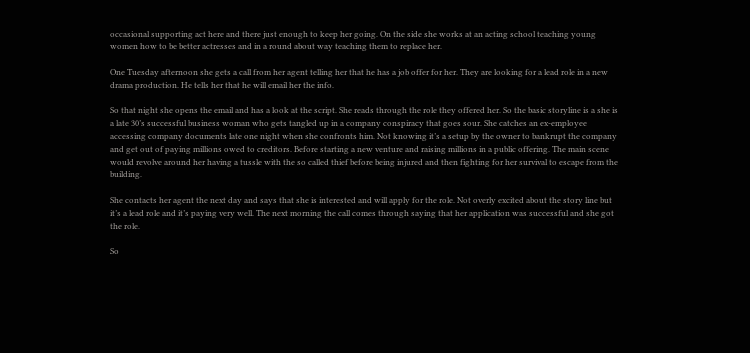occasional supporting act here and there just enough to keep her going. On the side she works at an acting school teaching young women how to be better actresses and in a round about way teaching them to replace her.

One Tuesday afternoon she gets a call from her agent telling her that he has a job offer for her. They are looking for a lead role in a new drama production. He tells her that he will email her the info.

So that night she opens the email and has a look at the script. She reads through the role they offered her. So the basic storyline is a she is a late 30’s successful business woman who gets tangled up in a company conspiracy that goes sour. She catches an ex-employee accessing company documents late one night when she confronts him. Not knowing it’s a setup by the owner to bankrupt the company and get out of paying millions owed to creditors. Before starting a new venture and raising millions in a public offering. The main scene would revolve around her having a tussle with the so called thief before being injured and then fighting for her survival to escape from the building.

She contacts her agent the next day and says that she is interested and will apply for the role. Not overly excited about the story line but it’s a lead role and it’s paying very well. The next morning the call comes through saying that her application was successful and she got the role.

So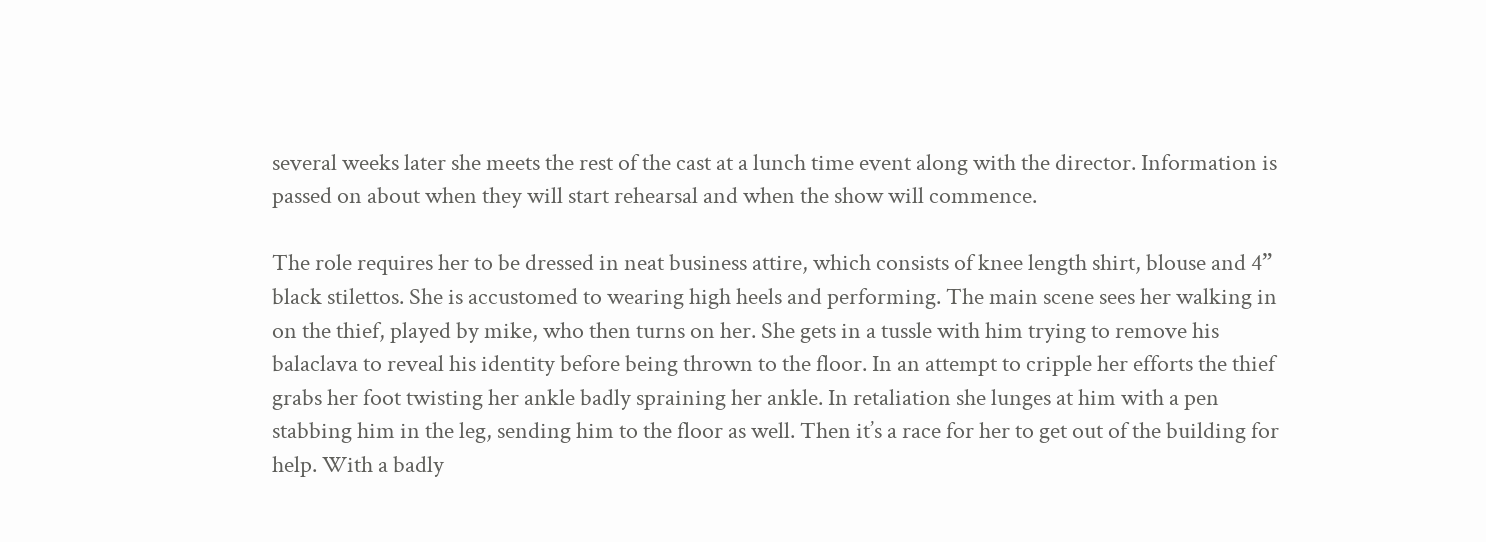several weeks later she meets the rest of the cast at a lunch time event along with the director. Information is passed on about when they will start rehearsal and when the show will commence.

The role requires her to be dressed in neat business attire, which consists of knee length shirt, blouse and 4” black stilettos. She is accustomed to wearing high heels and performing. The main scene sees her walking in on the thief, played by mike, who then turns on her. She gets in a tussle with him trying to remove his balaclava to reveal his identity before being thrown to the floor. In an attempt to cripple her efforts the thief grabs her foot twisting her ankle badly spraining her ankle. In retaliation she lunges at him with a pen stabbing him in the leg, sending him to the floor as well. Then it’s a race for her to get out of the building for help. With a badly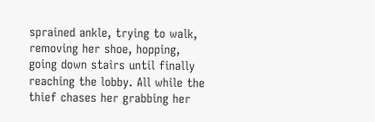sprained ankle, trying to walk, removing her shoe, hopping, going down stairs until finally reaching the lobby. All while the thief chases her grabbing her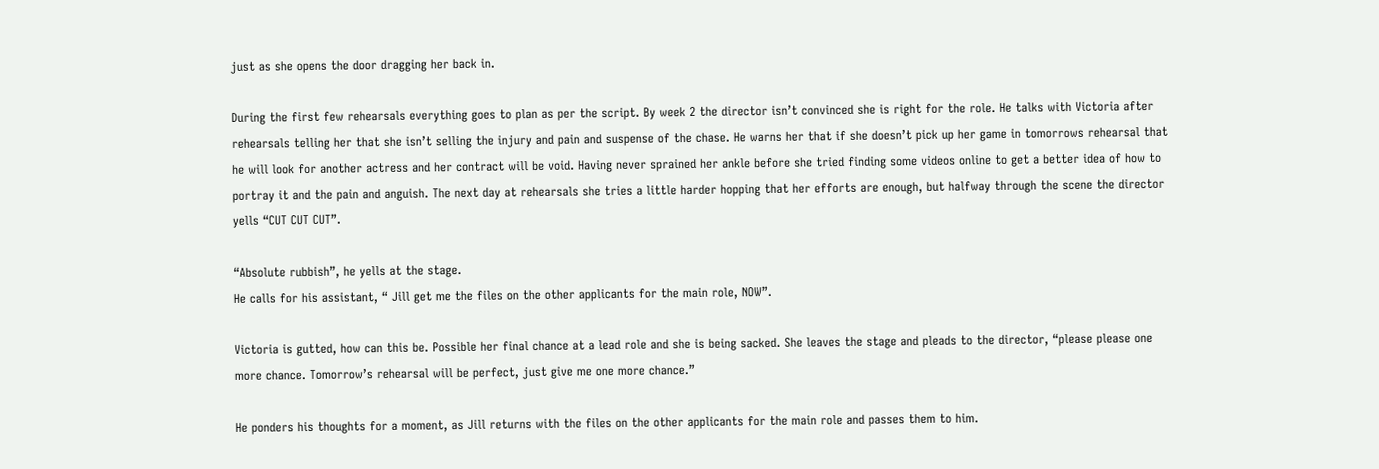just as she opens the door dragging her back in.

During the first few rehearsals everything goes to plan as per the script. By week 2 the director isn’t convinced she is right for the role. He talks with Victoria after rehearsals telling her that she isn’t selling the injury and pain and suspense of the chase. He warns her that if she doesn’t pick up her game in tomorrows rehearsal that he will look for another actress and her contract will be void. Having never sprained her ankle before she tried finding some videos online to get a better idea of how to portray it and the pain and anguish. The next day at rehearsals she tries a little harder hopping that her efforts are enough, but halfway through the scene the director yells “CUT CUT CUT”.

“Absolute rubbish”, he yells at the stage.
He calls for his assistant, “ Jill get me the files on the other applicants for the main role, NOW”.

Victoria is gutted, how can this be. Possible her final chance at a lead role and she is being sacked. She leaves the stage and pleads to the director, “please please one more chance. Tomorrow’s rehearsal will be perfect, just give me one more chance.”

He ponders his thoughts for a moment, as Jill returns with the files on the other applicants for the main role and passes them to him.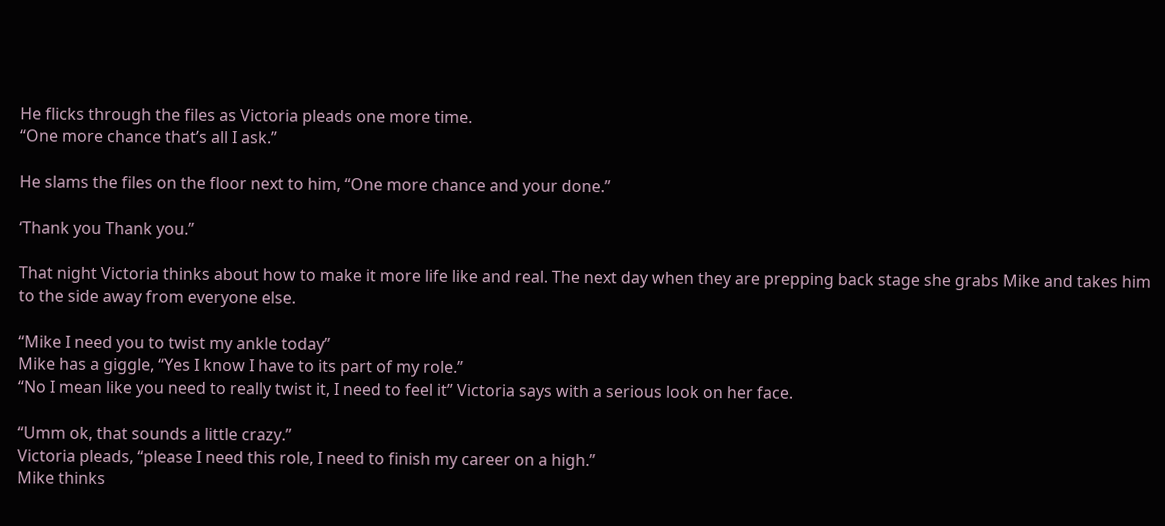He flicks through the files as Victoria pleads one more time.
“One more chance that’s all I ask.”

He slams the files on the floor next to him, “One more chance and your done.”

‘Thank you Thank you.”

That night Victoria thinks about how to make it more life like and real. The next day when they are prepping back stage she grabs Mike and takes him to the side away from everyone else.

“Mike I need you to twist my ankle today”
Mike has a giggle, “Yes I know I have to its part of my role.”
“No I mean like you need to really twist it, I need to feel it” Victoria says with a serious look on her face.

“Umm ok, that sounds a little crazy.”
Victoria pleads, “please I need this role, I need to finish my career on a high.”
Mike thinks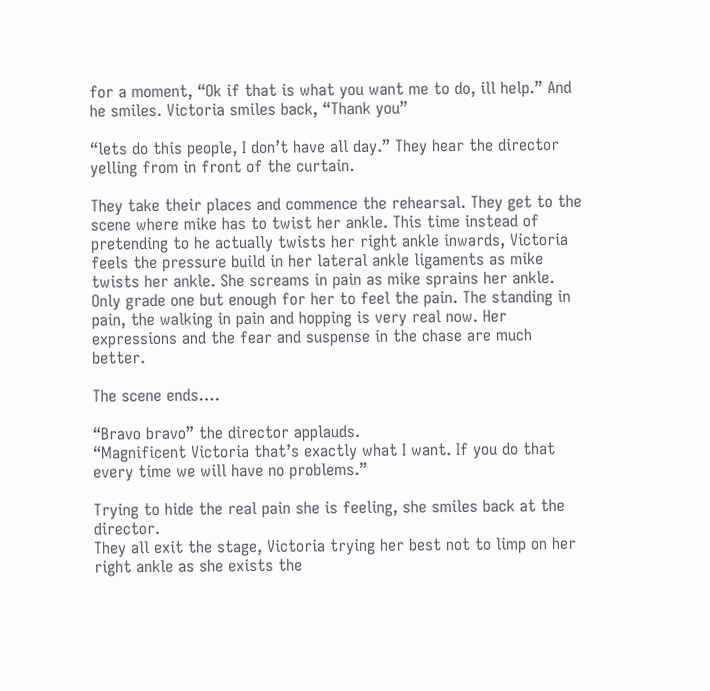for a moment, “Ok if that is what you want me to do, ill help.” And he smiles. Victoria smiles back, “Thank you”

“lets do this people, I don’t have all day.” They hear the director yelling from in front of the curtain.

They take their places and commence the rehearsal. They get to the scene where mike has to twist her ankle. This time instead of pretending to he actually twists her right ankle inwards, Victoria feels the pressure build in her lateral ankle ligaments as mike twists her ankle. She screams in pain as mike sprains her ankle. Only grade one but enough for her to feel the pain. The standing in pain, the walking in pain and hopping is very real now. Her expressions and the fear and suspense in the chase are much better.

The scene ends….

“Bravo bravo” the director applauds.
“Magnificent Victoria that’s exactly what I want. If you do that every time we will have no problems.”

Trying to hide the real pain she is feeling, she smiles back at the director.
They all exit the stage, Victoria trying her best not to limp on her right ankle as she exists the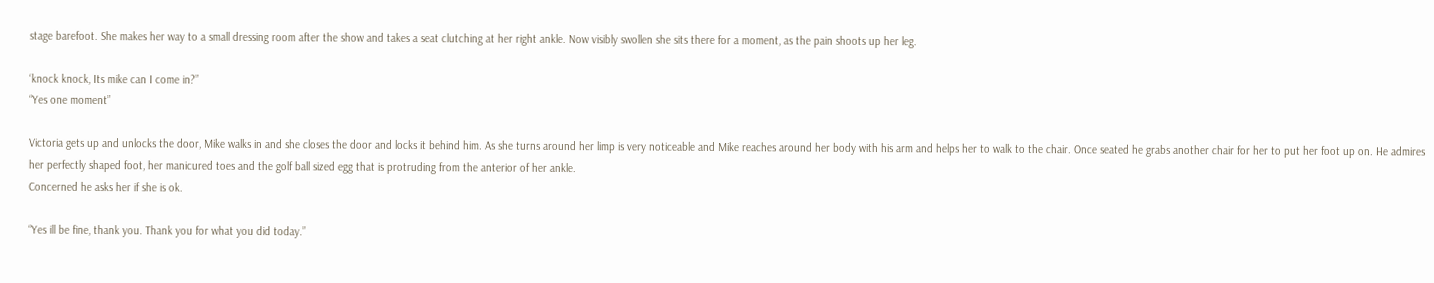stage barefoot. She makes her way to a small dressing room after the show and takes a seat clutching at her right ankle. Now visibly swollen she sits there for a moment, as the pain shoots up her leg.

‘knock knock, Its mike can I come in?”
“Yes one moment”

Victoria gets up and unlocks the door, Mike walks in and she closes the door and locks it behind him. As she turns around her limp is very noticeable and Mike reaches around her body with his arm and helps her to walk to the chair. Once seated he grabs another chair for her to put her foot up on. He admires her perfectly shaped foot, her manicured toes and the golf ball sized egg that is protruding from the anterior of her ankle.
Concerned he asks her if she is ok.

“Yes ill be fine, thank you. Thank you for what you did today.”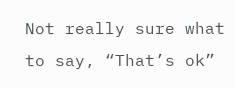Not really sure what to say, “That’s ok”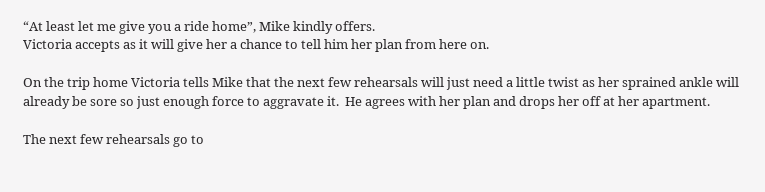“At least let me give you a ride home”, Mike kindly offers.
Victoria accepts as it will give her a chance to tell him her plan from here on.

On the trip home Victoria tells Mike that the next few rehearsals will just need a little twist as her sprained ankle will already be sore so just enough force to aggravate it.  He agrees with her plan and drops her off at her apartment.

The next few rehearsals go to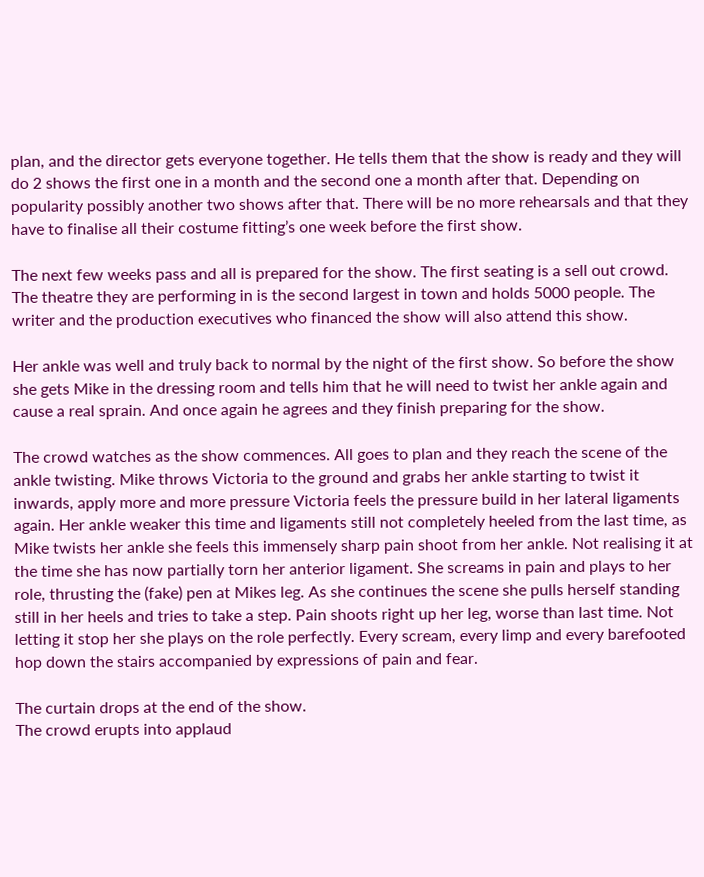plan, and the director gets everyone together. He tells them that the show is ready and they will do 2 shows the first one in a month and the second one a month after that. Depending on popularity possibly another two shows after that. There will be no more rehearsals and that they have to finalise all their costume fitting’s one week before the first show.

The next few weeks pass and all is prepared for the show. The first seating is a sell out crowd. The theatre they are performing in is the second largest in town and holds 5000 people. The writer and the production executives who financed the show will also attend this show.

Her ankle was well and truly back to normal by the night of the first show. So before the show she gets Mike in the dressing room and tells him that he will need to twist her ankle again and cause a real sprain. And once again he agrees and they finish preparing for the show.

The crowd watches as the show commences. All goes to plan and they reach the scene of the ankle twisting. Mike throws Victoria to the ground and grabs her ankle starting to twist it inwards, apply more and more pressure Victoria feels the pressure build in her lateral ligaments again. Her ankle weaker this time and ligaments still not completely heeled from the last time, as Mike twists her ankle she feels this immensely sharp pain shoot from her ankle. Not realising it at the time she has now partially torn her anterior ligament. She screams in pain and plays to her role, thrusting the (fake) pen at Mikes leg. As she continues the scene she pulls herself standing still in her heels and tries to take a step. Pain shoots right up her leg, worse than last time. Not letting it stop her she plays on the role perfectly. Every scream, every limp and every barefooted hop down the stairs accompanied by expressions of pain and fear.

The curtain drops at the end of the show.
The crowd erupts into applaud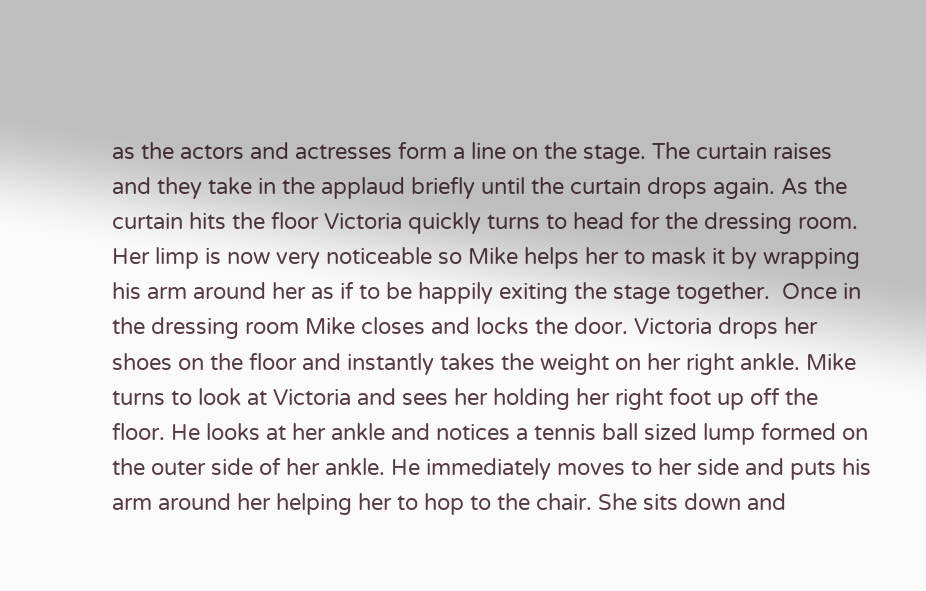as the actors and actresses form a line on the stage. The curtain raises and they take in the applaud briefly until the curtain drops again. As the curtain hits the floor Victoria quickly turns to head for the dressing room. Her limp is now very noticeable so Mike helps her to mask it by wrapping his arm around her as if to be happily exiting the stage together.  Once in the dressing room Mike closes and locks the door. Victoria drops her shoes on the floor and instantly takes the weight on her right ankle. Mike turns to look at Victoria and sees her holding her right foot up off the floor. He looks at her ankle and notices a tennis ball sized lump formed on the outer side of her ankle. He immediately moves to her side and puts his arm around her helping her to hop to the chair. She sits down and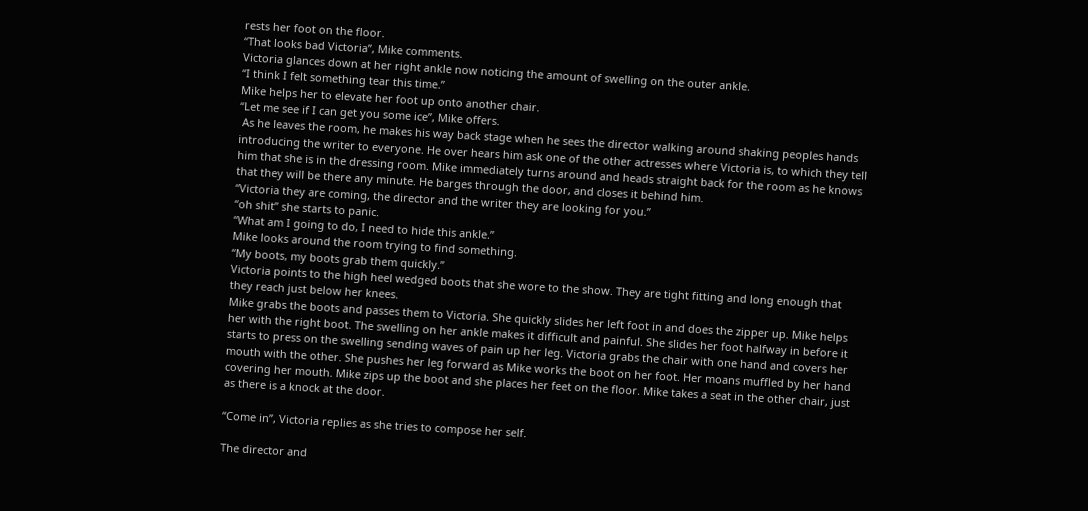rests her foot on the floor.
“That looks bad Victoria”, Mike comments.
Victoria glances down at her right ankle now noticing the amount of swelling on the outer ankle.
“I think I felt something tear this time.”
Mike helps her to elevate her foot up onto another chair.
“Let me see if I can get you some ice”, Mike offers.
 As he leaves the room, he makes his way back stage when he sees the director walking around shaking peoples hands introducing the writer to everyone. He over hears him ask one of the other actresses where Victoria is, to which they tell him that she is in the dressing room. Mike immediately turns around and heads straight back for the room as he knows that they will be there any minute. He barges through the door, and closes it behind him.
“Victoria they are coming, the director and the writer they are looking for you.”
“oh shit” she starts to panic.
“What am I going to do, I need to hide this ankle.”
Mike looks around the room trying to find something.
“My boots, my boots grab them quickly.”
Victoria points to the high heel wedged boots that she wore to the show. They are tight fitting and long enough that they reach just below her knees.
Mike grabs the boots and passes them to Victoria. She quickly slides her left foot in and does the zipper up. Mike helps her with the right boot. The swelling on her ankle makes it difficult and painful. She slides her foot halfway in before it starts to press on the swelling sending waves of pain up her leg. Victoria grabs the chair with one hand and covers her mouth with the other. She pushes her leg forward as Mike works the boot on her foot. Her moans muffled by her hand covering her mouth. Mike zips up the boot and she places her feet on the floor. Mike takes a seat in the other chair, just as there is a knock at the door.

“Come in”, Victoria replies as she tries to compose her self.

The director and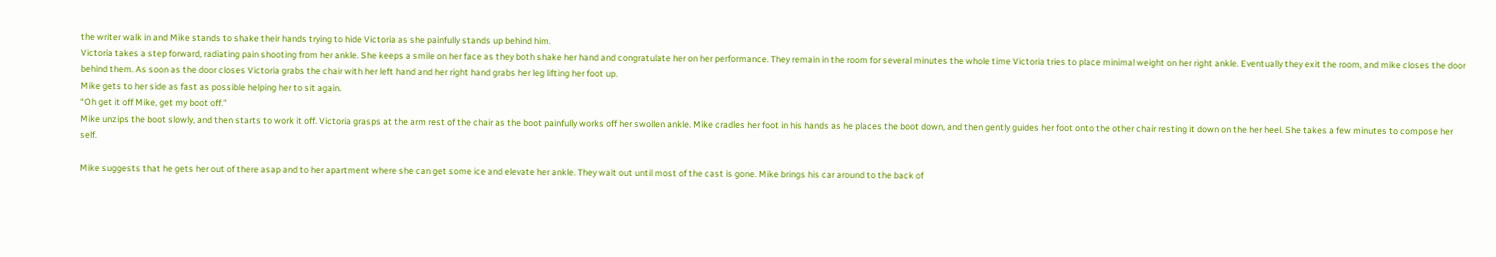the writer walk in and Mike stands to shake their hands trying to hide Victoria as she painfully stands up behind him.
Victoria takes a step forward, radiating pain shooting from her ankle. She keeps a smile on her face as they both shake her hand and congratulate her on her performance. They remain in the room for several minutes the whole time Victoria tries to place minimal weight on her right ankle. Eventually they exit the room, and mike closes the door behind them. As soon as the door closes Victoria grabs the chair with her left hand and her right hand grabs her leg lifting her foot up.
Mike gets to her side as fast as possible helping her to sit again.
“Oh get it off Mike, get my boot off.”
Mike unzips the boot slowly, and then starts to work it off. Victoria grasps at the arm rest of the chair as the boot painfully works off her swollen ankle. Mike cradles her foot in his hands as he places the boot down, and then gently guides her foot onto the other chair resting it down on the her heel. She takes a few minutes to compose her self.

Mike suggests that he gets her out of there asap and to her apartment where she can get some ice and elevate her ankle. They wait out until most of the cast is gone. Mike brings his car around to the back of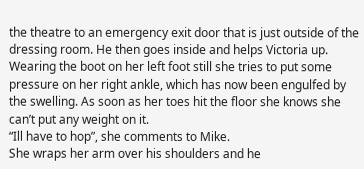the theatre to an emergency exit door that is just outside of the dressing room. He then goes inside and helps Victoria up. Wearing the boot on her left foot still she tries to put some pressure on her right ankle, which has now been engulfed by the swelling. As soon as her toes hit the floor she knows she can’t put any weight on it.
“Ill have to hop”, she comments to Mike.
She wraps her arm over his shoulders and he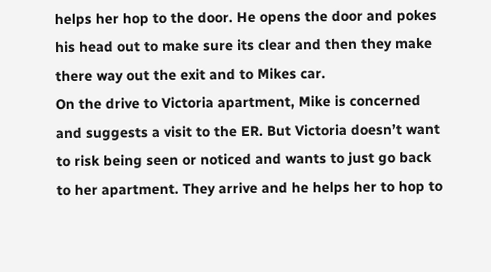helps her hop to the door. He opens the door and pokes his head out to make sure its clear and then they make there way out the exit and to Mikes car.
On the drive to Victoria apartment, Mike is concerned and suggests a visit to the ER. But Victoria doesn’t want to risk being seen or noticed and wants to just go back to her apartment. They arrive and he helps her to hop to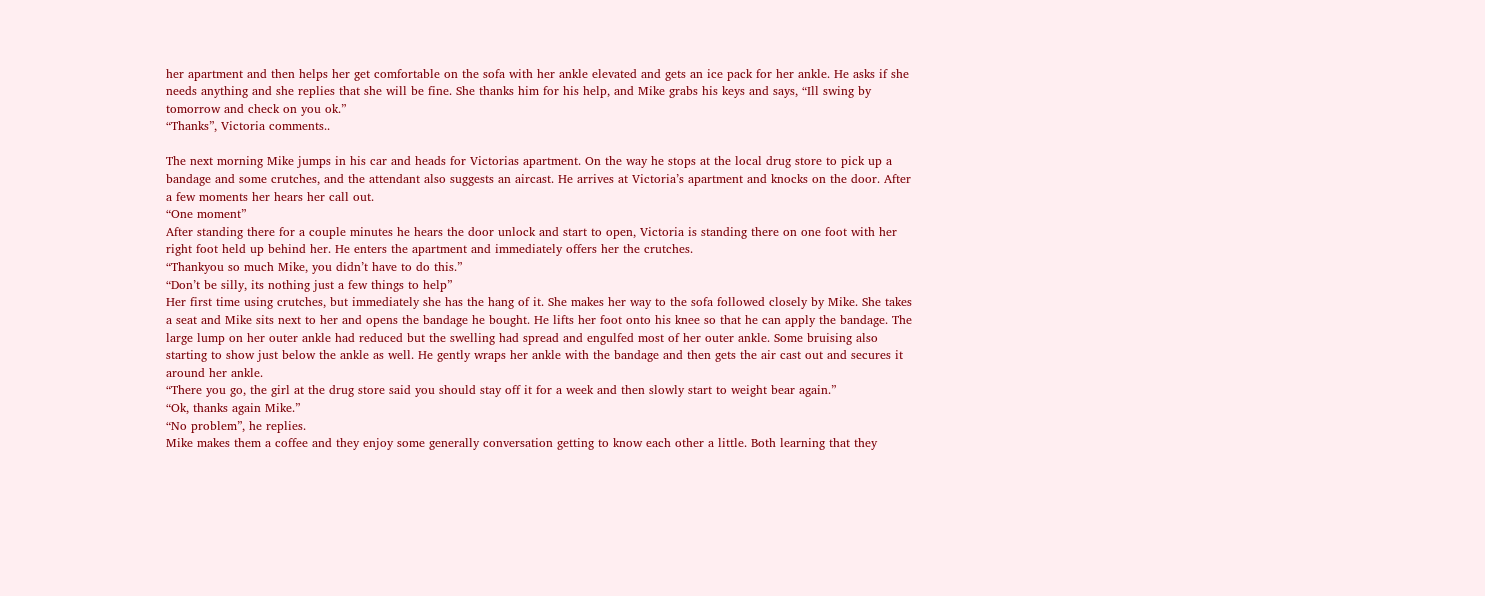her apartment and then helps her get comfortable on the sofa with her ankle elevated and gets an ice pack for her ankle. He asks if she needs anything and she replies that she will be fine. She thanks him for his help, and Mike grabs his keys and says, “Ill swing by tomorrow and check on you ok.”
“Thanks”, Victoria comments..

The next morning Mike jumps in his car and heads for Victorias apartment. On the way he stops at the local drug store to pick up a bandage and some crutches, and the attendant also suggests an aircast. He arrives at Victoria’s apartment and knocks on the door. After a few moments her hears her call out.
“One moment”
After standing there for a couple minutes he hears the door unlock and start to open, Victoria is standing there on one foot with her right foot held up behind her. He enters the apartment and immediately offers her the crutches.
“Thankyou so much Mike, you didn’t have to do this.”
“Don’t be silly, its nothing just a few things to help”
Her first time using crutches, but immediately she has the hang of it. She makes her way to the sofa followed closely by Mike. She takes a seat and Mike sits next to her and opens the bandage he bought. He lifts her foot onto his knee so that he can apply the bandage. The large lump on her outer ankle had reduced but the swelling had spread and engulfed most of her outer ankle. Some bruising also starting to show just below the ankle as well. He gently wraps her ankle with the bandage and then gets the air cast out and secures it around her ankle.
“There you go, the girl at the drug store said you should stay off it for a week and then slowly start to weight bear again.”
“Ok, thanks again Mike.”
“No problem”, he replies.
Mike makes them a coffee and they enjoy some generally conversation getting to know each other a little. Both learning that they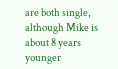are both single, although Mike is about 8 years younger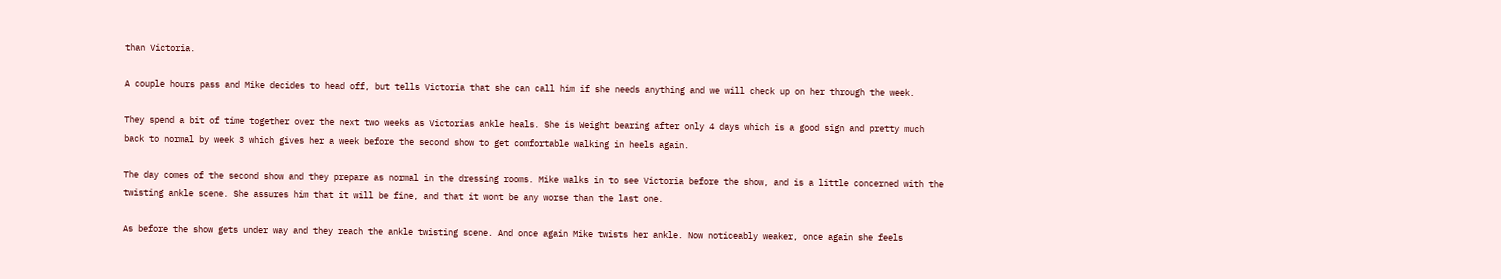than Victoria.

A couple hours pass and Mike decides to head off, but tells Victoria that she can call him if she needs anything and we will check up on her through the week.

They spend a bit of time together over the next two weeks as Victorias ankle heals. She is Weight bearing after only 4 days which is a good sign and pretty much back to normal by week 3 which gives her a week before the second show to get comfortable walking in heels again.

The day comes of the second show and they prepare as normal in the dressing rooms. Mike walks in to see Victoria before the show, and is a little concerned with the twisting ankle scene. She assures him that it will be fine, and that it wont be any worse than the last one.

As before the show gets under way and they reach the ankle twisting scene. And once again Mike twists her ankle. Now noticeably weaker, once again she feels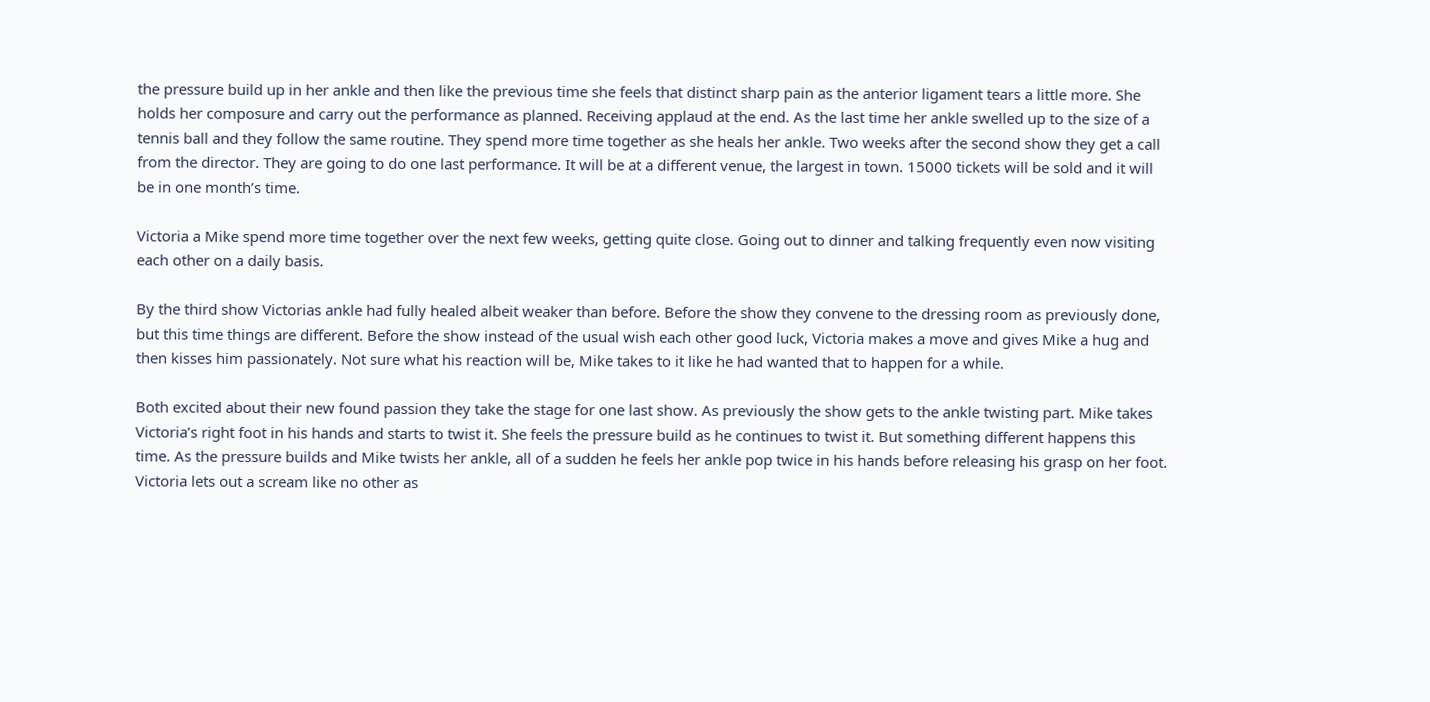the pressure build up in her ankle and then like the previous time she feels that distinct sharp pain as the anterior ligament tears a little more. She holds her composure and carry out the performance as planned. Receiving applaud at the end. As the last time her ankle swelled up to the size of a tennis ball and they follow the same routine. They spend more time together as she heals her ankle. Two weeks after the second show they get a call from the director. They are going to do one last performance. It will be at a different venue, the largest in town. 15000 tickets will be sold and it will be in one month’s time.

Victoria a Mike spend more time together over the next few weeks, getting quite close. Going out to dinner and talking frequently even now visiting each other on a daily basis.

By the third show Victorias ankle had fully healed albeit weaker than before. Before the show they convene to the dressing room as previously done, but this time things are different. Before the show instead of the usual wish each other good luck, Victoria makes a move and gives Mike a hug and then kisses him passionately. Not sure what his reaction will be, Mike takes to it like he had wanted that to happen for a while.

Both excited about their new found passion they take the stage for one last show. As previously the show gets to the ankle twisting part. Mike takes Victoria’s right foot in his hands and starts to twist it. She feels the pressure build as he continues to twist it. But something different happens this time. As the pressure builds and Mike twists her ankle, all of a sudden he feels her ankle pop twice in his hands before releasing his grasp on her foot. Victoria lets out a scream like no other as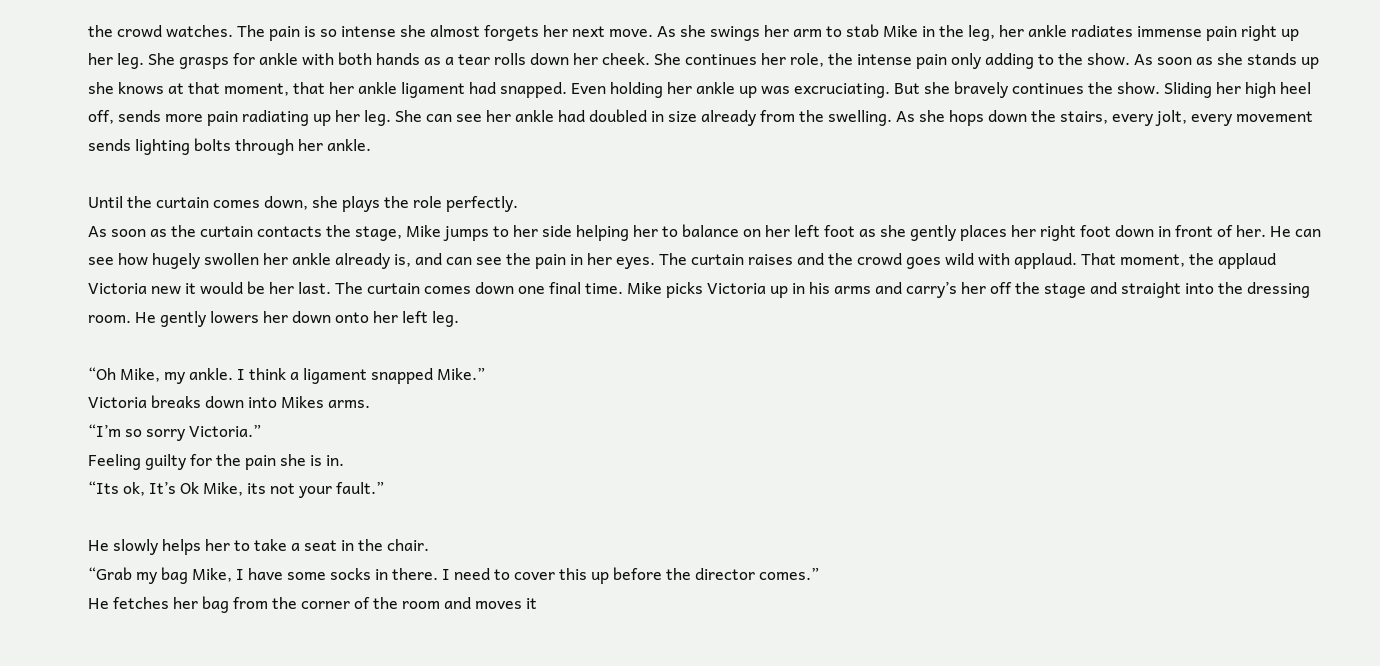the crowd watches. The pain is so intense she almost forgets her next move. As she swings her arm to stab Mike in the leg, her ankle radiates immense pain right up her leg. She grasps for ankle with both hands as a tear rolls down her cheek. She continues her role, the intense pain only adding to the show. As soon as she stands up she knows at that moment, that her ankle ligament had snapped. Even holding her ankle up was excruciating. But she bravely continues the show. Sliding her high heel off, sends more pain radiating up her leg. She can see her ankle had doubled in size already from the swelling. As she hops down the stairs, every jolt, every movement sends lighting bolts through her ankle.

Until the curtain comes down, she plays the role perfectly.
As soon as the curtain contacts the stage, Mike jumps to her side helping her to balance on her left foot as she gently places her right foot down in front of her. He can see how hugely swollen her ankle already is, and can see the pain in her eyes. The curtain raises and the crowd goes wild with applaud. That moment, the applaud Victoria new it would be her last. The curtain comes down one final time. Mike picks Victoria up in his arms and carry’s her off the stage and straight into the dressing room. He gently lowers her down onto her left leg.

“Oh Mike, my ankle. I think a ligament snapped Mike.”
Victoria breaks down into Mikes arms.
“I’m so sorry Victoria.”
Feeling guilty for the pain she is in.
“Its ok, It’s Ok Mike, its not your fault.”

He slowly helps her to take a seat in the chair.
“Grab my bag Mike, I have some socks in there. I need to cover this up before the director comes.”
He fetches her bag from the corner of the room and moves it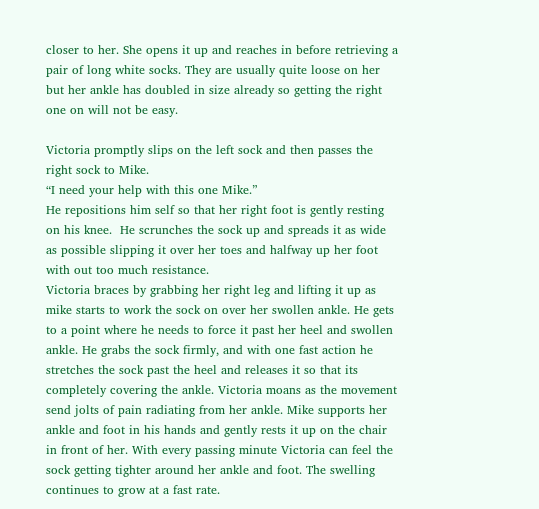closer to her. She opens it up and reaches in before retrieving a pair of long white socks. They are usually quite loose on her but her ankle has doubled in size already so getting the right one on will not be easy.

Victoria promptly slips on the left sock and then passes the right sock to Mike.
“I need your help with this one Mike.”
He repositions him self so that her right foot is gently resting on his knee.  He scrunches the sock up and spreads it as wide as possible slipping it over her toes and halfway up her foot with out too much resistance.
Victoria braces by grabbing her right leg and lifting it up as mike starts to work the sock on over her swollen ankle. He gets to a point where he needs to force it past her heel and swollen ankle. He grabs the sock firmly, and with one fast action he stretches the sock past the heel and releases it so that its completely covering the ankle. Victoria moans as the movement send jolts of pain radiating from her ankle. Mike supports her ankle and foot in his hands and gently rests it up on the chair in front of her. With every passing minute Victoria can feel the sock getting tighter around her ankle and foot. The swelling continues to grow at a fast rate.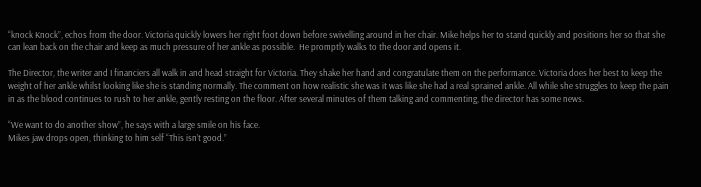“knock Knock”, echos from the door. Victoria quickly lowers her right foot down before swivelling around in her chair. Mike helps her to stand quickly and positions her so that she can lean back on the chair and keep as much pressure of her ankle as possible.  He promptly walks to the door and opens it.

The Director, the writer and I financiers all walk in and head straight for Victoria. They shake her hand and congratulate them on the performance. Victoria does her best to keep the weight of her ankle whilst looking like she is standing normally. The comment on how realistic she was it was like she had a real sprained ankle. All while she struggles to keep the pain in as the blood continues to rush to her ankle, gently resting on the floor. After several minutes of them talking and commenting, the director has some news.

“We want to do another show”, he says with a large smile on his face.
Mikes jaw drops open, thinking to him self “This isn’t good.”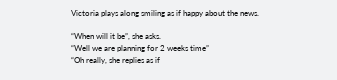Victoria plays along smiling as if happy about the news.

“When will it be”, she asks.
“Well we are planning for 2 weeks time”
“Oh really, she replies as if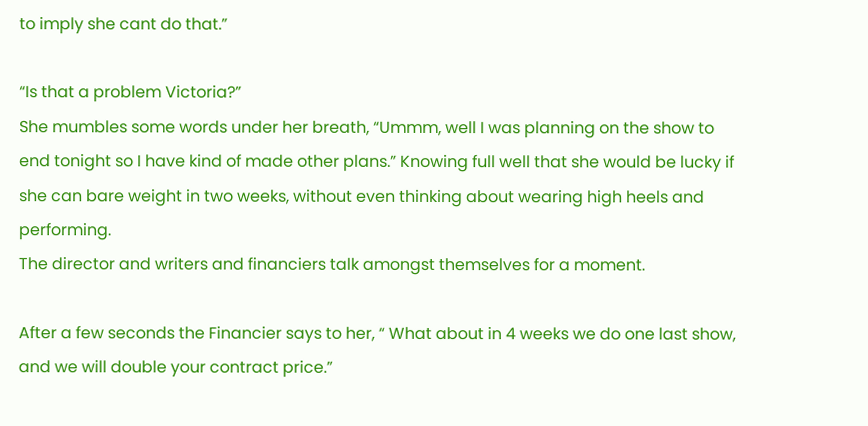to imply she cant do that.”

“Is that a problem Victoria?”
She mumbles some words under her breath, “Ummm, well I was planning on the show to end tonight so I have kind of made other plans.” Knowing full well that she would be lucky if she can bare weight in two weeks, without even thinking about wearing high heels and performing.
The director and writers and financiers talk amongst themselves for a moment.

After a few seconds the Financier says to her, “ What about in 4 weeks we do one last show, and we will double your contract price.”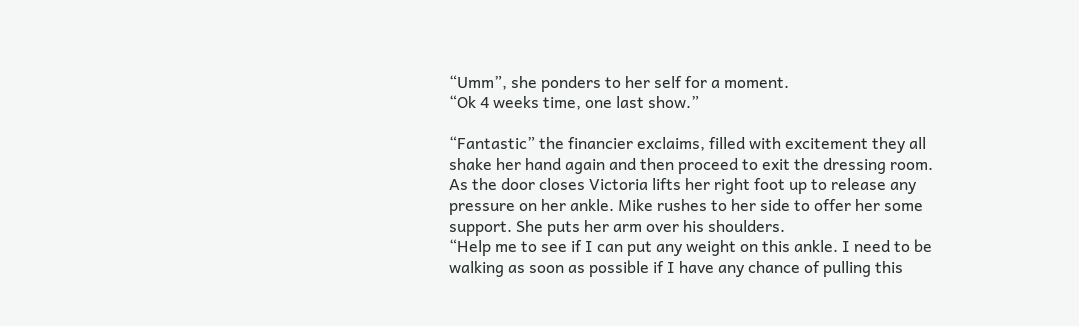“Umm”, she ponders to her self for a moment.
“Ok 4 weeks time, one last show.”

“Fantastic” the financier exclaims, filled with excitement they all shake her hand again and then proceed to exit the dressing room. As the door closes Victoria lifts her right foot up to release any pressure on her ankle. Mike rushes to her side to offer her some support. She puts her arm over his shoulders.
“Help me to see if I can put any weight on this ankle. I need to be walking as soon as possible if I have any chance of pulling this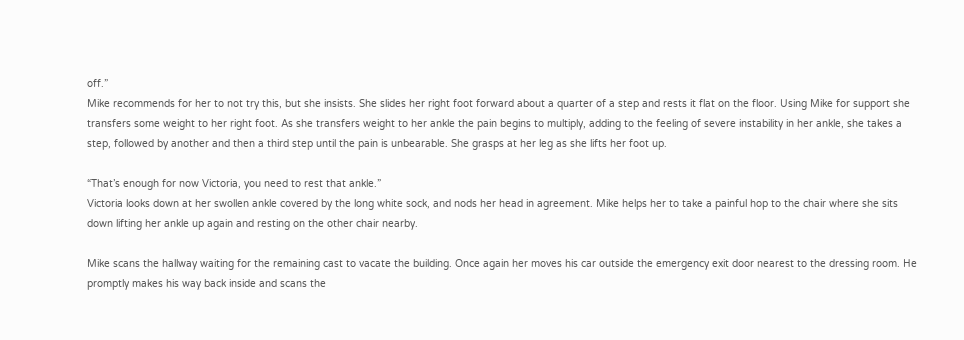off.”
Mike recommends for her to not try this, but she insists. She slides her right foot forward about a quarter of a step and rests it flat on the floor. Using Mike for support she transfers some weight to her right foot. As she transfers weight to her ankle the pain begins to multiply, adding to the feeling of severe instability in her ankle, she takes a step, followed by another and then a third step until the pain is unbearable. She grasps at her leg as she lifts her foot up.

“That’s enough for now Victoria, you need to rest that ankle.”
Victoria looks down at her swollen ankle covered by the long white sock, and nods her head in agreement. Mike helps her to take a painful hop to the chair where she sits down lifting her ankle up again and resting on the other chair nearby.

Mike scans the hallway waiting for the remaining cast to vacate the building. Once again her moves his car outside the emergency exit door nearest to the dressing room. He promptly makes his way back inside and scans the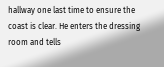hallway one last time to ensure the coast is clear. He enters the dressing room and tells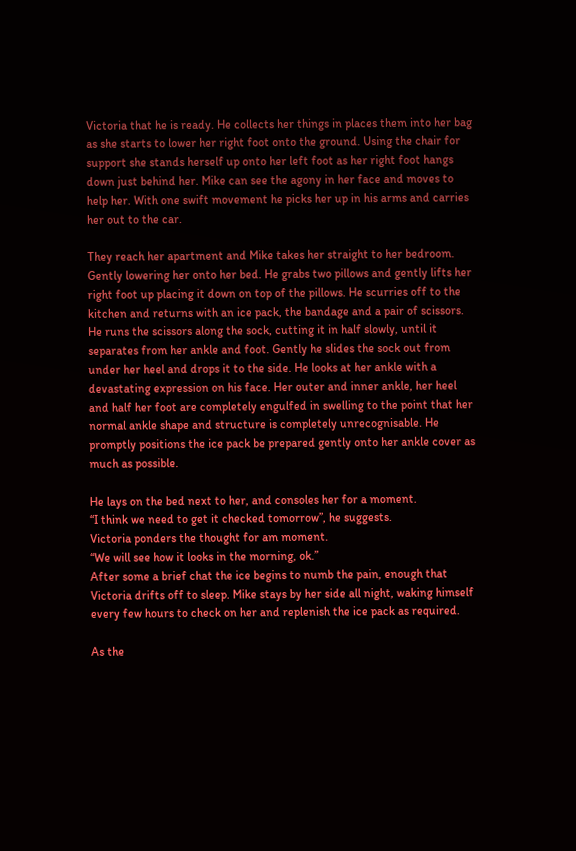Victoria that he is ready. He collects her things in places them into her bag as she starts to lower her right foot onto the ground. Using the chair for support she stands herself up onto her left foot as her right foot hangs down just behind her. Mike can see the agony in her face and moves to help her. With one swift movement he picks her up in his arms and carries her out to the car.

They reach her apartment and Mike takes her straight to her bedroom. Gently lowering her onto her bed. He grabs two pillows and gently lifts her right foot up placing it down on top of the pillows. He scurries off to the kitchen and returns with an ice pack, the bandage and a pair of scissors. He runs the scissors along the sock, cutting it in half slowly, until it separates from her ankle and foot. Gently he slides the sock out from under her heel and drops it to the side. He looks at her ankle with a devastating expression on his face. Her outer and inner ankle, her heel and half her foot are completely engulfed in swelling to the point that her normal ankle shape and structure is completely unrecognisable. He promptly positions the ice pack be prepared gently onto her ankle cover as much as possible.

He lays on the bed next to her, and consoles her for a moment.
“I think we need to get it checked tomorrow”, he suggests.
Victoria ponders the thought for am moment.
“We will see how it looks in the morning, ok.”
After some a brief chat the ice begins to numb the pain, enough that Victoria drifts off to sleep. Mike stays by her side all night, waking himself every few hours to check on her and replenish the ice pack as required.

As the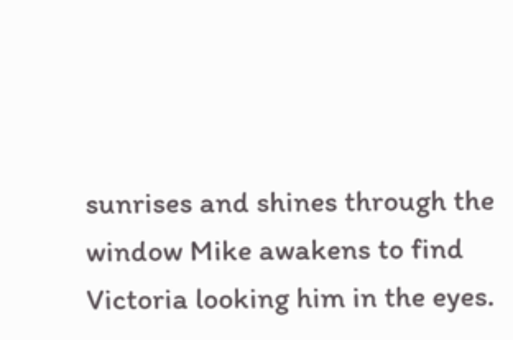sunrises and shines through the window Mike awakens to find Victoria looking him in the eyes.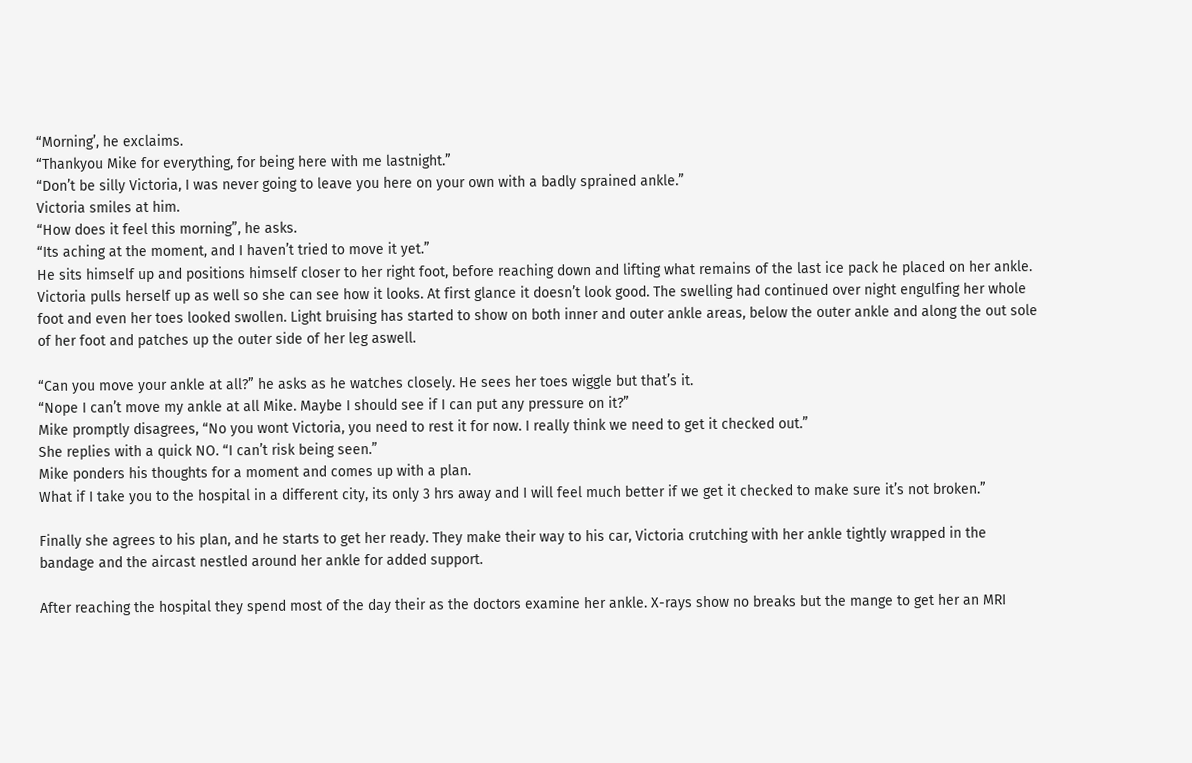“Morning’, he exclaims.
“Thankyou Mike for everything, for being here with me lastnight.”
“Don’t be silly Victoria, I was never going to leave you here on your own with a badly sprained ankle.”
Victoria smiles at him.
“How does it feel this morning”, he asks.
“Its aching at the moment, and I haven’t tried to move it yet.”
He sits himself up and positions himself closer to her right foot, before reaching down and lifting what remains of the last ice pack he placed on her ankle.
Victoria pulls herself up as well so she can see how it looks. At first glance it doesn’t look good. The swelling had continued over night engulfing her whole foot and even her toes looked swollen. Light bruising has started to show on both inner and outer ankle areas, below the outer ankle and along the out sole of her foot and patches up the outer side of her leg aswell.

“Can you move your ankle at all?” he asks as he watches closely. He sees her toes wiggle but that’s it.
“Nope I can’t move my ankle at all Mike. Maybe I should see if I can put any pressure on it?”
Mike promptly disagrees, “No you wont Victoria, you need to rest it for now. I really think we need to get it checked out.”
She replies with a quick NO. “I can’t risk being seen.”
Mike ponders his thoughts for a moment and comes up with a plan.
What if I take you to the hospital in a different city, its only 3 hrs away and I will feel much better if we get it checked to make sure it’s not broken.”

Finally she agrees to his plan, and he starts to get her ready. They make their way to his car, Victoria crutching with her ankle tightly wrapped in the bandage and the aircast nestled around her ankle for added support.

After reaching the hospital they spend most of the day their as the doctors examine her ankle. X-rays show no breaks but the mange to get her an MRI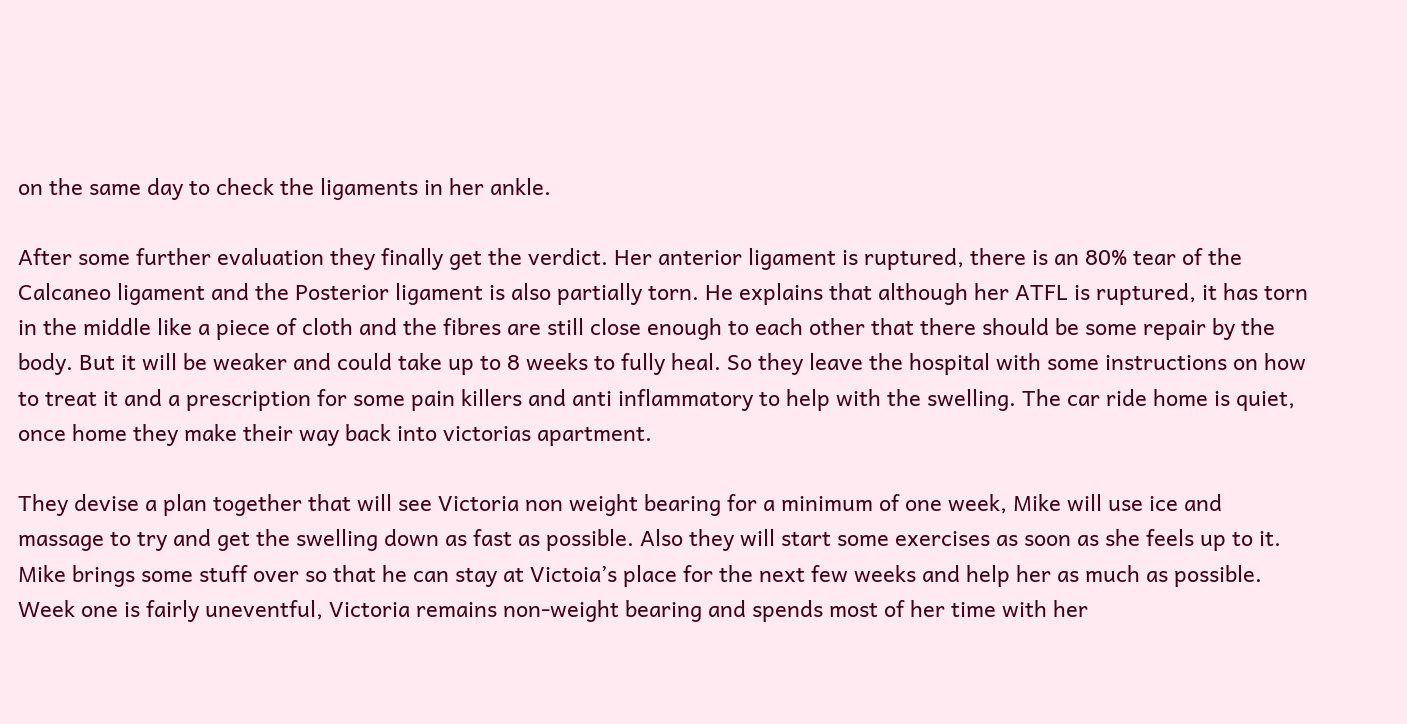on the same day to check the ligaments in her ankle.

After some further evaluation they finally get the verdict. Her anterior ligament is ruptured, there is an 80% tear of the Calcaneo ligament and the Posterior ligament is also partially torn. He explains that although her ATFL is ruptured, it has torn in the middle like a piece of cloth and the fibres are still close enough to each other that there should be some repair by the body. But it will be weaker and could take up to 8 weeks to fully heal. So they leave the hospital with some instructions on how to treat it and a prescription for some pain killers and anti inflammatory to help with the swelling. The car ride home is quiet, once home they make their way back into victorias apartment.

They devise a plan together that will see Victoria non weight bearing for a minimum of one week, Mike will use ice and massage to try and get the swelling down as fast as possible. Also they will start some exercises as soon as she feels up to it. Mike brings some stuff over so that he can stay at Victoia’s place for the next few weeks and help her as much as possible.
Week one is fairly uneventful, Victoria remains non-weight bearing and spends most of her time with her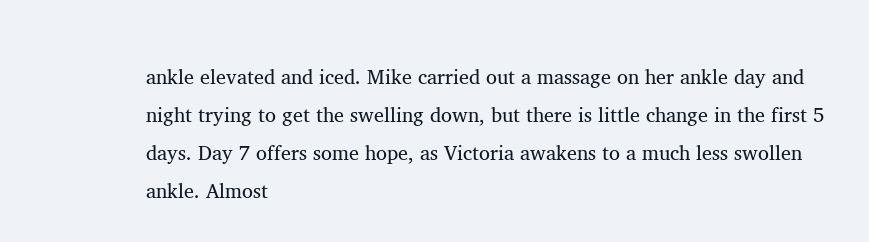ankle elevated and iced. Mike carried out a massage on her ankle day and night trying to get the swelling down, but there is little change in the first 5 days. Day 7 offers some hope, as Victoria awakens to a much less swollen ankle. Almost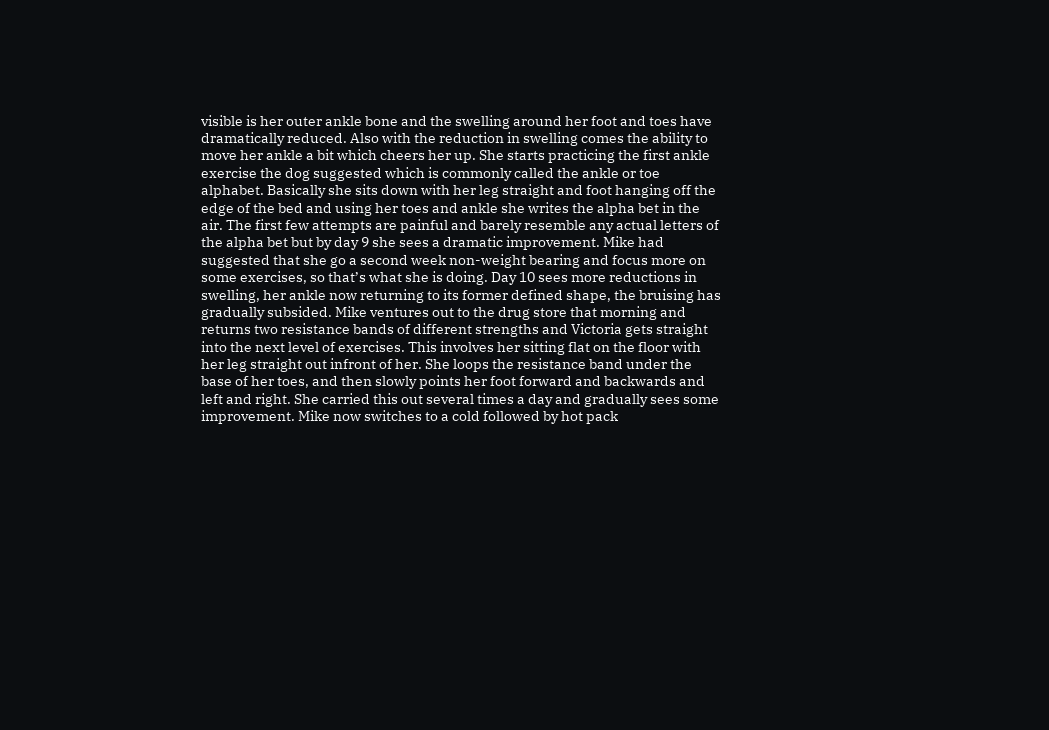visible is her outer ankle bone and the swelling around her foot and toes have dramatically reduced. Also with the reduction in swelling comes the ability to move her ankle a bit which cheers her up. She starts practicing the first ankle exercise the dog suggested which is commonly called the ankle or toe alphabet. Basically she sits down with her leg straight and foot hanging off the edge of the bed and using her toes and ankle she writes the alpha bet in the air. The first few attempts are painful and barely resemble any actual letters of the alpha bet but by day 9 she sees a dramatic improvement. Mike had suggested that she go a second week non-weight bearing and focus more on some exercises, so that’s what she is doing. Day 10 sees more reductions in swelling, her ankle now returning to its former defined shape, the bruising has gradually subsided. Mike ventures out to the drug store that morning and returns two resistance bands of different strengths and Victoria gets straight into the next level of exercises. This involves her sitting flat on the floor with her leg straight out infront of her. She loops the resistance band under the base of her toes, and then slowly points her foot forward and backwards and left and right. She carried this out several times a day and gradually sees some improvement. Mike now switches to a cold followed by hot pack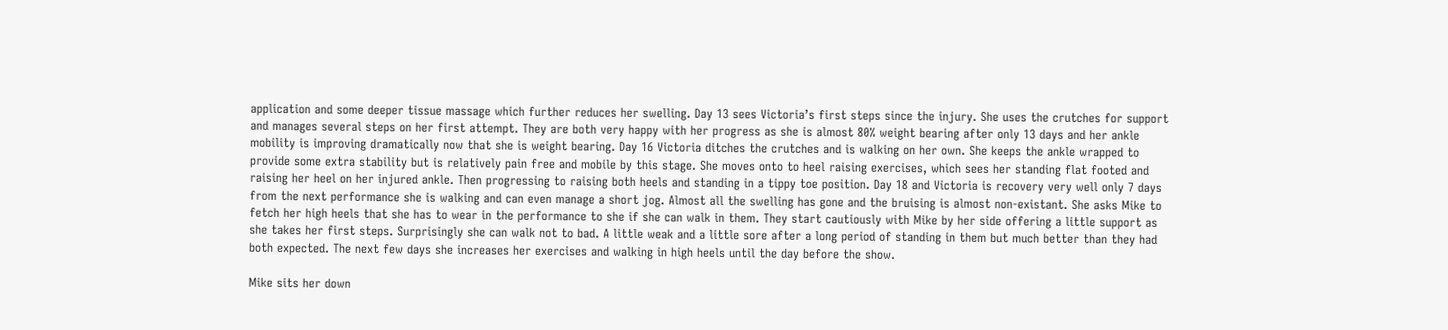application and some deeper tissue massage which further reduces her swelling. Day 13 sees Victoria’s first steps since the injury. She uses the crutches for support and manages several steps on her first attempt. They are both very happy with her progress as she is almost 80% weight bearing after only 13 days and her ankle mobility is improving dramatically now that she is weight bearing. Day 16 Victoria ditches the crutches and is walking on her own. She keeps the ankle wrapped to provide some extra stability but is relatively pain free and mobile by this stage. She moves onto to heel raising exercises, which sees her standing flat footed and raising her heel on her injured ankle. Then progressing to raising both heels and standing in a tippy toe position. Day 18 and Victoria is recovery very well only 7 days from the next performance she is walking and can even manage a short jog. Almost all the swelling has gone and the bruising is almost non-existant. She asks Mike to fetch her high heels that she has to wear in the performance to she if she can walk in them. They start cautiously with Mike by her side offering a little support as she takes her first steps. Surprisingly she can walk not to bad. A little weak and a little sore after a long period of standing in them but much better than they had both expected. The next few days she increases her exercises and walking in high heels until the day before the show.

Mike sits her down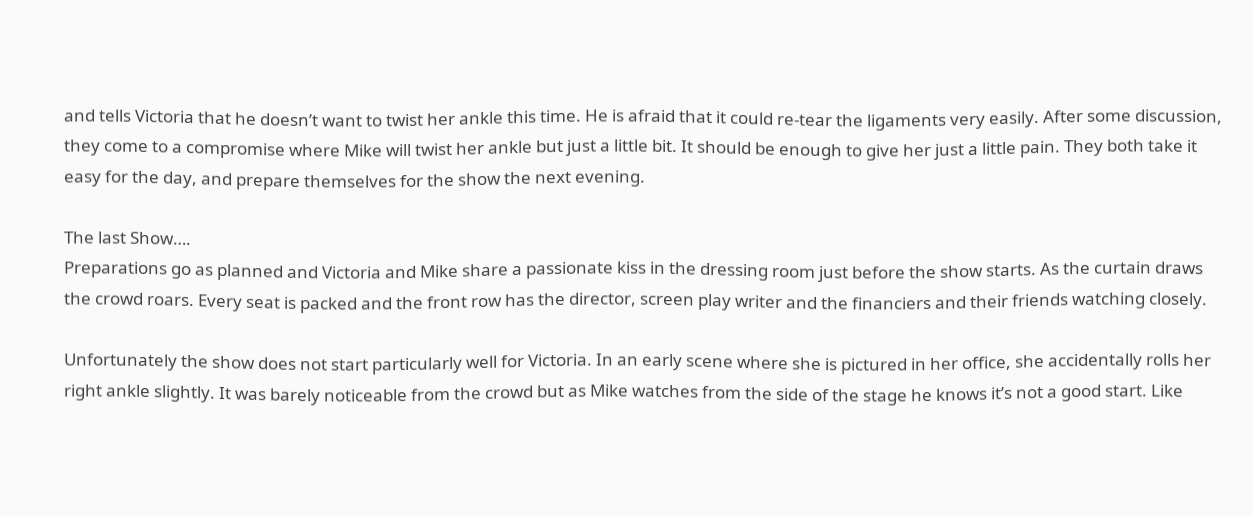and tells Victoria that he doesn’t want to twist her ankle this time. He is afraid that it could re-tear the ligaments very easily. After some discussion, they come to a compromise where Mike will twist her ankle but just a little bit. It should be enough to give her just a little pain. They both take it easy for the day, and prepare themselves for the show the next evening.

The last Show….
Preparations go as planned and Victoria and Mike share a passionate kiss in the dressing room just before the show starts. As the curtain draws the crowd roars. Every seat is packed and the front row has the director, screen play writer and the financiers and their friends watching closely.

Unfortunately the show does not start particularly well for Victoria. In an early scene where she is pictured in her office, she accidentally rolls her right ankle slightly. It was barely noticeable from the crowd but as Mike watches from the side of the stage he knows it’s not a good start. Like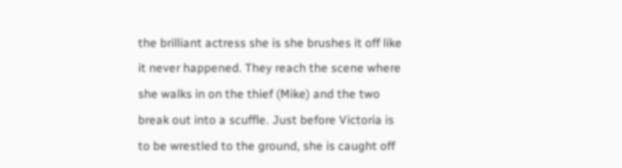the brilliant actress she is she brushes it off like it never happened. They reach the scene where she walks in on the thief (Mike) and the two break out into a scuffle. Just before Victoria is to be wrestled to the ground, she is caught off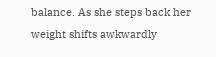balance. As she steps back her weight shifts awkwardly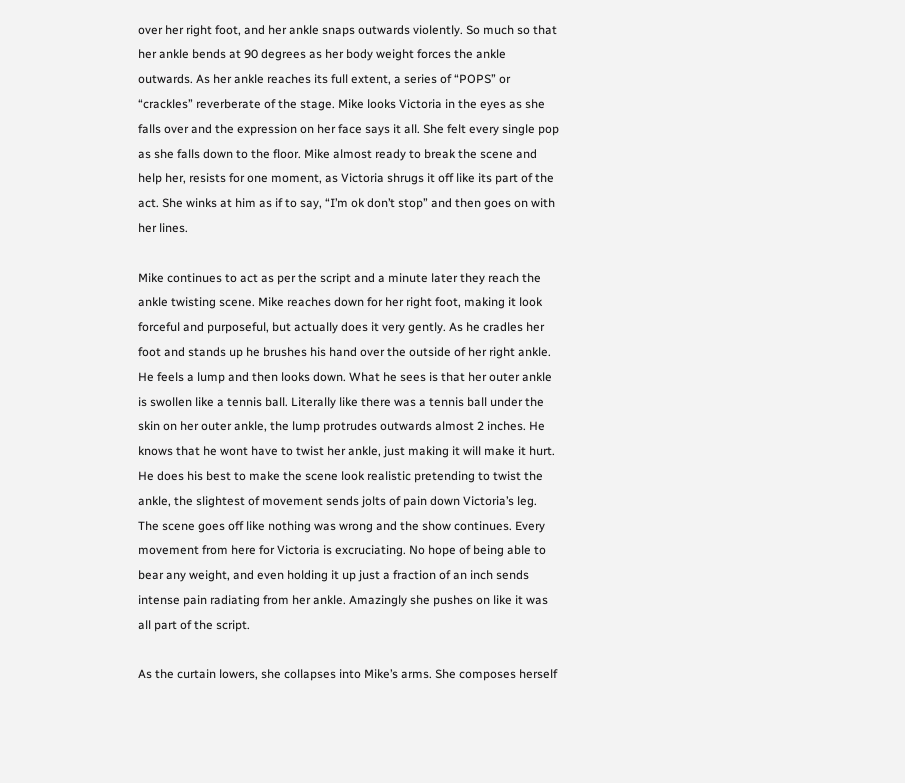over her right foot, and her ankle snaps outwards violently. So much so that her ankle bends at 90 degrees as her body weight forces the ankle outwards. As her ankle reaches its full extent, a series of “POPS” or “crackles” reverberate of the stage. Mike looks Victoria in the eyes as she falls over and the expression on her face says it all. She felt every single pop as she falls down to the floor. Mike almost ready to break the scene and help her, resists for one moment, as Victoria shrugs it off like its part of the act. She winks at him as if to say, “I’m ok don’t stop” and then goes on with her lines.

Mike continues to act as per the script and a minute later they reach the ankle twisting scene. Mike reaches down for her right foot, making it look forceful and purposeful, but actually does it very gently. As he cradles her foot and stands up he brushes his hand over the outside of her right ankle. He feels a lump and then looks down. What he sees is that her outer ankle is swollen like a tennis ball. Literally like there was a tennis ball under the skin on her outer ankle, the lump protrudes outwards almost 2 inches. He knows that he wont have to twist her ankle, just making it will make it hurt.  He does his best to make the scene look realistic pretending to twist the ankle, the slightest of movement sends jolts of pain down Victoria’s leg. The scene goes off like nothing was wrong and the show continues. Every movement from here for Victoria is excruciating. No hope of being able to bear any weight, and even holding it up just a fraction of an inch sends intense pain radiating from her ankle. Amazingly she pushes on like it was all part of the script.

As the curtain lowers, she collapses into Mike’s arms. She composes herself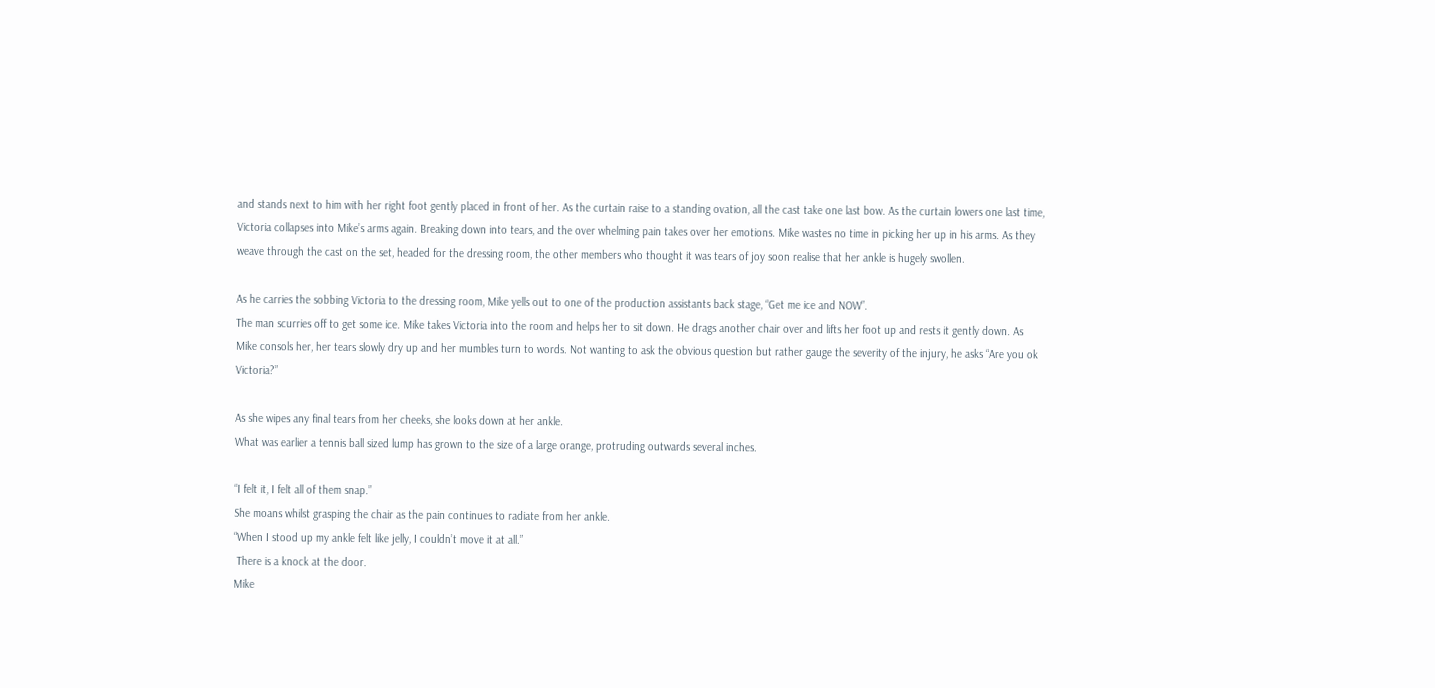and stands next to him with her right foot gently placed in front of her. As the curtain raise to a standing ovation, all the cast take one last bow. As the curtain lowers one last time, Victoria collapses into Mike’s arms again. Breaking down into tears, and the over whelming pain takes over her emotions. Mike wastes no time in picking her up in his arms. As they weave through the cast on the set, headed for the dressing room, the other members who thought it was tears of joy soon realise that her ankle is hugely swollen.

As he carries the sobbing Victoria to the dressing room, Mike yells out to one of the production assistants back stage, “Get me ice and NOW”.
The man scurries off to get some ice. Mike takes Victoria into the room and helps her to sit down. He drags another chair over and lifts her foot up and rests it gently down. As Mike consols her, her tears slowly dry up and her mumbles turn to words. Not wanting to ask the obvious question but rather gauge the severity of the injury, he asks “Are you ok Victoria?”

As she wipes any final tears from her cheeks, she looks down at her ankle.
What was earlier a tennis ball sized lump has grown to the size of a large orange, protruding outwards several inches.

“I felt it, I felt all of them snap.”
She moans whilst grasping the chair as the pain continues to radiate from her ankle.
“When I stood up my ankle felt like jelly, I couldn’t move it at all.”
 There is a knock at the door.
Mike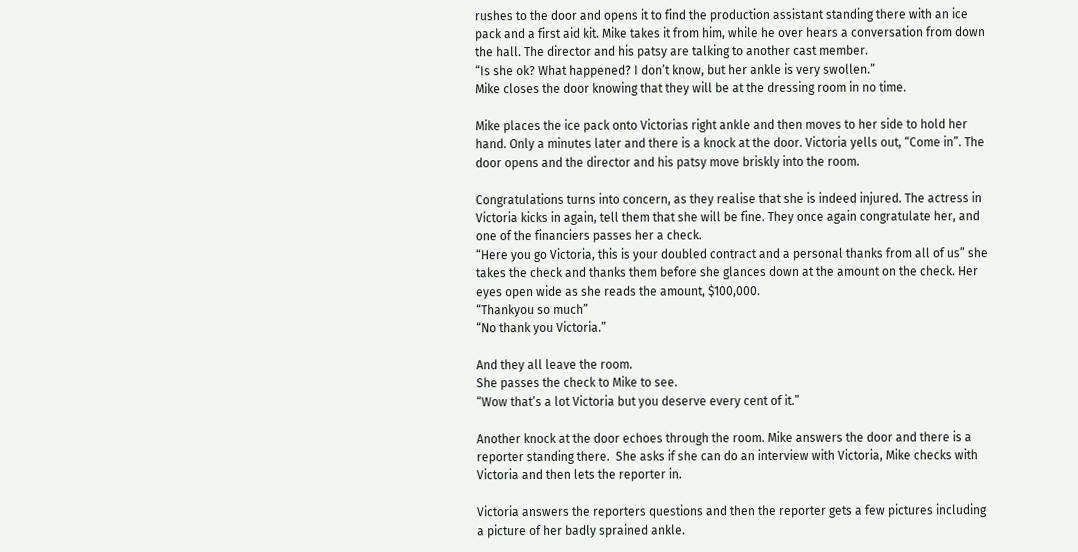rushes to the door and opens it to find the production assistant standing there with an ice pack and a first aid kit. Mike takes it from him, while he over hears a conversation from down the hall. The director and his patsy are talking to another cast member.
“Is she ok? What happened? I don’t know, but her ankle is very swollen.”
Mike closes the door knowing that they will be at the dressing room in no time.

Mike places the ice pack onto Victorias right ankle and then moves to her side to hold her hand. Only a minutes later and there is a knock at the door. Victoria yells out, “Come in”. The door opens and the director and his patsy move briskly into the room.

Congratulations turns into concern, as they realise that she is indeed injured. The actress in Victoria kicks in again, tell them that she will be fine. They once again congratulate her, and one of the financiers passes her a check.
“Here you go Victoria, this is your doubled contract and a personal thanks from all of us” she takes the check and thanks them before she glances down at the amount on the check. Her eyes open wide as she reads the amount, $100,000.
“Thankyou so much”
“No thank you Victoria.”

And they all leave the room.
She passes the check to Mike to see.
“Wow that’s a lot Victoria but you deserve every cent of it.”

Another knock at the door echoes through the room. Mike answers the door and there is a reporter standing there.  She asks if she can do an interview with Victoria, Mike checks with Victoria and then lets the reporter in.

Victoria answers the reporters questions and then the reporter gets a few pictures including a picture of her badly sprained ankle.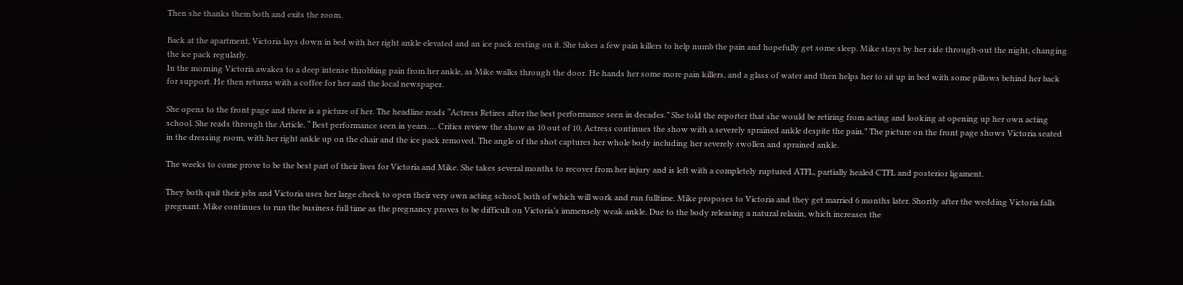Then she thanks them both and exits the room.

Back at the apartment, Victoria lays down in bed with her right ankle elevated and an ice pack resting on it. She takes a few pain killers to help numb the pain and hopefully get some sleep. Mike stays by her side through-out the night, changing the ice pack regularly.
In the morning Victoria awakes to a deep intense throbbing pain from her ankle, as Mike walks through the door. He hands her some more pain killers, and a glass of water and then helps her to sit up in bed with some pillows behind her back for support. He then returns with a coffee for her and the local newspaper.

She opens to the front page and there is a picture of her. The headline reads “Actress Retires after the best performance seen in decades.” She told the reporter that she would be retiring from acting and looking at opening up her own acting school. She reads through the Article, “ Best performance seen in years…. Critics review the show as 10 out of 10, Actress continues the show with a severely sprained ankle despite the pain.” The picture on the front page shows Victoria seated in the dressing room, with her right ankle up on the chair and the ice pack removed. The angle of the shot captures her whole body including her severely swollen and sprained ankle.

The weeks to come prove to be the best part of their lives for Victoria and Mike. She takes several months to recover from her injury and is left with a completely ruptured ATFL, partially healed CTFL and posterior ligament.

They both quit their jobs and Victoria uses her large check to open their very own acting school, both of which will work and run fulltime. Mike proposes to Victoria and they get married 6 months later. Shortly after the wedding Victoria falls pregnant. Mike continues to run the business full time as the pregnancy proves to be difficult on Victoria’s immensely weak ankle. Due to the body releasing a natural relaxin, which increases the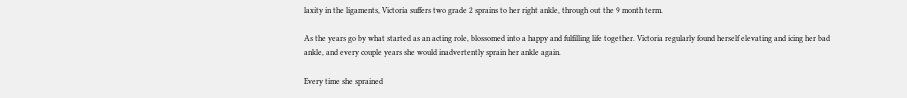laxity in the ligaments, Victoria suffers two grade 2 sprains to her right ankle, through out the 9 month term.

As the years go by what started as an acting role, blossomed into a happy and fulfilling life together. Victoria regularly found herself elevating and icing her bad ankle, and every couple years she would inadvertently sprain her ankle again.

Every time she sprained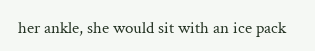her ankle, she would sit with an ice pack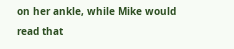on her ankle, while Mike would read that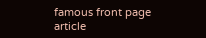famous front page article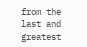from the last and greatest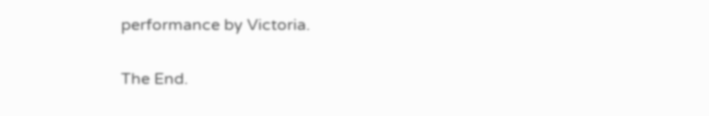performance by Victoria.

The End.